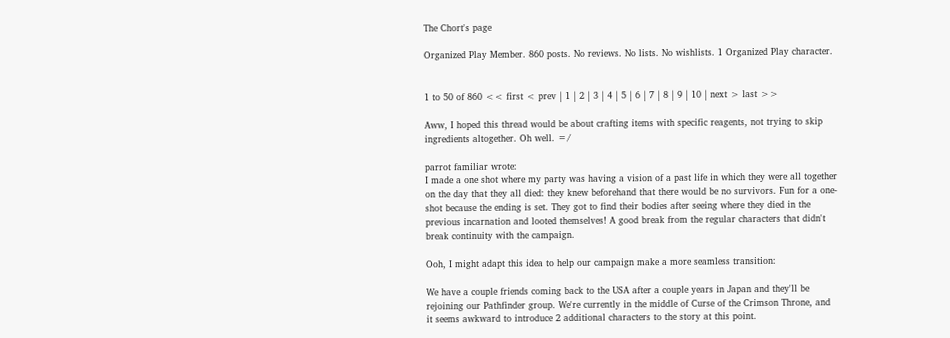The Chort's page

Organized Play Member. 860 posts. No reviews. No lists. No wishlists. 1 Organized Play character.


1 to 50 of 860 << first < prev | 1 | 2 | 3 | 4 | 5 | 6 | 7 | 8 | 9 | 10 | next > last >>

Aww, I hoped this thread would be about crafting items with specific reagents, not trying to skip ingredients altogether. Oh well. =/

parrot familiar wrote:
I made a one shot where my party was having a vision of a past life in which they were all together on the day that they all died: they knew beforehand that there would be no survivors. Fun for a one-shot because the ending is set. They got to find their bodies after seeing where they died in the previous incarnation and looted themselves! A good break from the regular characters that didn't break continuity with the campaign.

Ooh, I might adapt this idea to help our campaign make a more seamless transition:

We have a couple friends coming back to the USA after a couple years in Japan and they'll be rejoining our Pathfinder group. We're currently in the middle of Curse of the Crimson Throne, and it seems awkward to introduce 2 additional characters to the story at this point.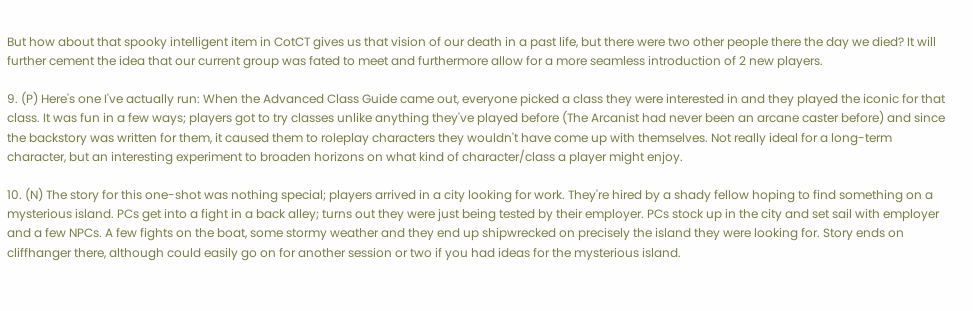But how about that spooky intelligent item in CotCT gives us that vision of our death in a past life, but there were two other people there the day we died? It will further cement the idea that our current group was fated to meet and furthermore allow for a more seamless introduction of 2 new players.

9. (P) Here's one I've actually run: When the Advanced Class Guide came out, everyone picked a class they were interested in and they played the iconic for that class. It was fun in a few ways; players got to try classes unlike anything they've played before (The Arcanist had never been an arcane caster before) and since the backstory was written for them, it caused them to roleplay characters they wouldn't have come up with themselves. Not really ideal for a long-term character, but an interesting experiment to broaden horizons on what kind of character/class a player might enjoy.

10. (N) The story for this one-shot was nothing special; players arrived in a city looking for work. They're hired by a shady fellow hoping to find something on a mysterious island. PCs get into a fight in a back alley; turns out they were just being tested by their employer. PCs stock up in the city and set sail with employer and a few NPCs. A few fights on the boat, some stormy weather and they end up shipwrecked on precisely the island they were looking for. Story ends on cliffhanger there, although could easily go on for another session or two if you had ideas for the mysterious island.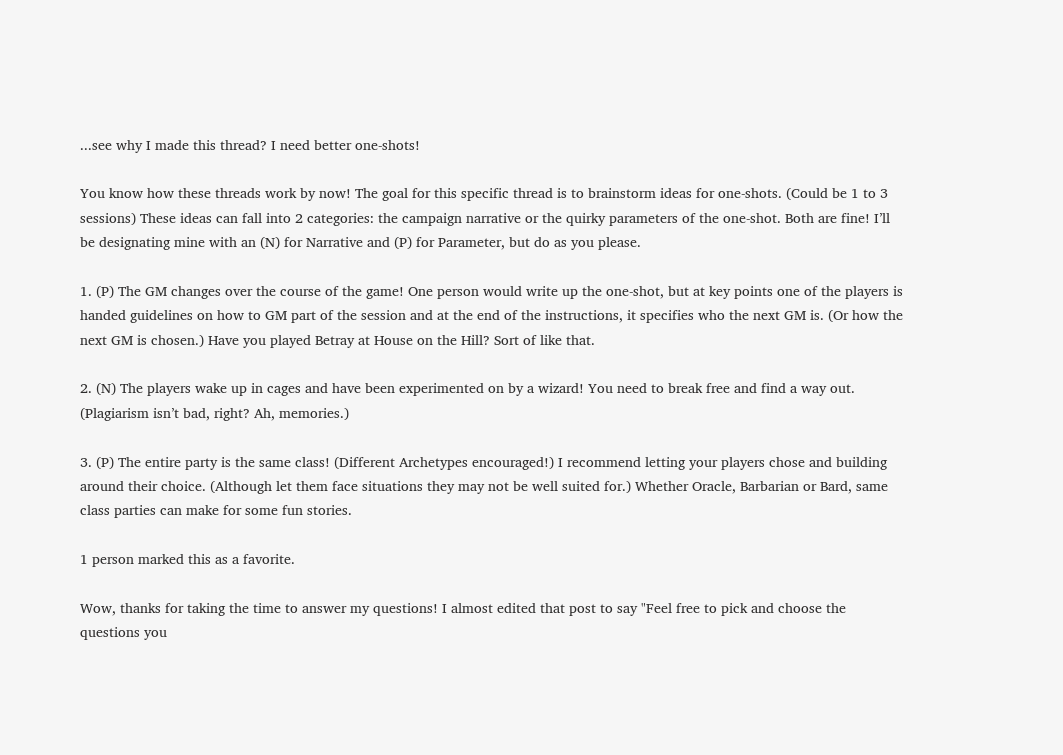...see why I made this thread? I need better one-shots!

You know how these threads work by now! The goal for this specific thread is to brainstorm ideas for one-shots. (Could be 1 to 3 sessions) These ideas can fall into 2 categories: the campaign narrative or the quirky parameters of the one-shot. Both are fine! I’ll be designating mine with an (N) for Narrative and (P) for Parameter, but do as you please.

1. (P) The GM changes over the course of the game! One person would write up the one-shot, but at key points one of the players is handed guidelines on how to GM part of the session and at the end of the instructions, it specifies who the next GM is. (Or how the next GM is chosen.) Have you played Betray at House on the Hill? Sort of like that.

2. (N) The players wake up in cages and have been experimented on by a wizard! You need to break free and find a way out. (Plagiarism isn’t bad, right? Ah, memories.)

3. (P) The entire party is the same class! (Different Archetypes encouraged!) I recommend letting your players chose and building around their choice. (Although let them face situations they may not be well suited for.) Whether Oracle, Barbarian or Bard, same class parties can make for some fun stories.

1 person marked this as a favorite.

Wow, thanks for taking the time to answer my questions! I almost edited that post to say "Feel free to pick and choose the questions you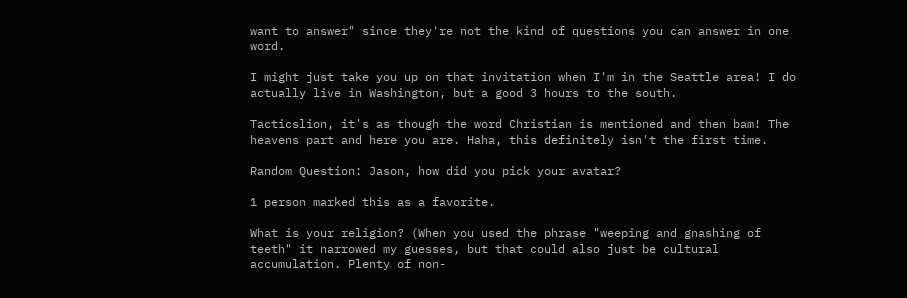want to answer" since they're not the kind of questions you can answer in one word.

I might just take you up on that invitation when I'm in the Seattle area! I do actually live in Washington, but a good 3 hours to the south.

Tacticslion, it's as though the word Christian is mentioned and then bam! The heavens part and here you are. Haha, this definitely isn't the first time.

Random Question: Jason, how did you pick your avatar?

1 person marked this as a favorite.

What is your religion? (When you used the phrase "weeping and gnashing of teeth" it narrowed my guesses, but that could also just be cultural accumulation. Plenty of non-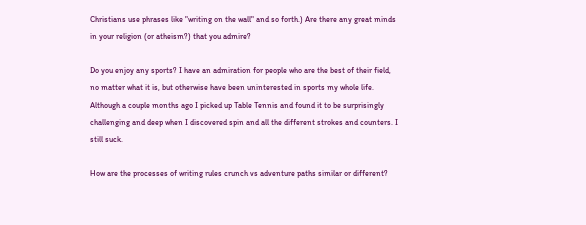Christians use phrases like "writing on the wall" and so forth.) Are there any great minds in your religion (or atheism?) that you admire?

Do you enjoy any sports? I have an admiration for people who are the best of their field, no matter what it is, but otherwise have been uninterested in sports my whole life. Although a couple months ago I picked up Table Tennis and found it to be surprisingly challenging and deep when I discovered spin and all the different strokes and counters. I still suck.

How are the processes of writing rules crunch vs adventure paths similar or different?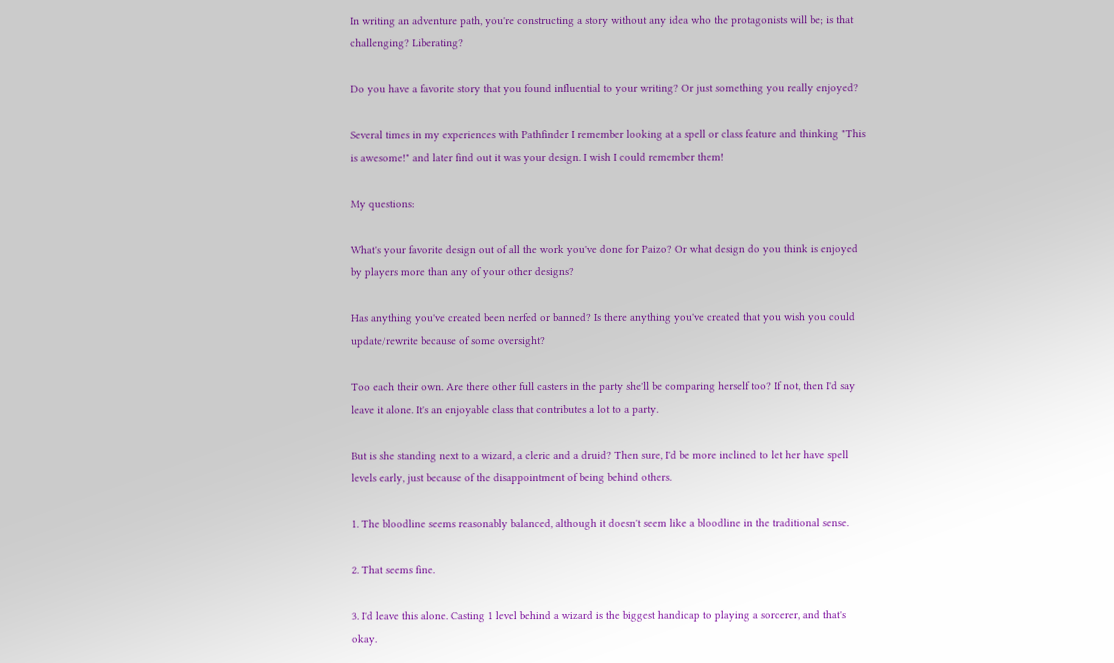In writing an adventure path, you're constructing a story without any idea who the protagonists will be; is that challenging? Liberating?

Do you have a favorite story that you found influential to your writing? Or just something you really enjoyed?

Several times in my experiences with Pathfinder I remember looking at a spell or class feature and thinking "This is awesome!" and later find out it was your design. I wish I could remember them!

My questions:

What's your favorite design out of all the work you've done for Paizo? Or what design do you think is enjoyed by players more than any of your other designs?

Has anything you've created been nerfed or banned? Is there anything you've created that you wish you could update/rewrite because of some oversight?

Too each their own. Are there other full casters in the party she'll be comparing herself too? If not, then I'd say leave it alone. It's an enjoyable class that contributes a lot to a party.

But is she standing next to a wizard, a cleric and a druid? Then sure, I'd be more inclined to let her have spell levels early, just because of the disappointment of being behind others.

1. The bloodline seems reasonably balanced, although it doesn't seem like a bloodline in the traditional sense.

2. That seems fine.

3. I'd leave this alone. Casting 1 level behind a wizard is the biggest handicap to playing a sorcerer, and that's okay.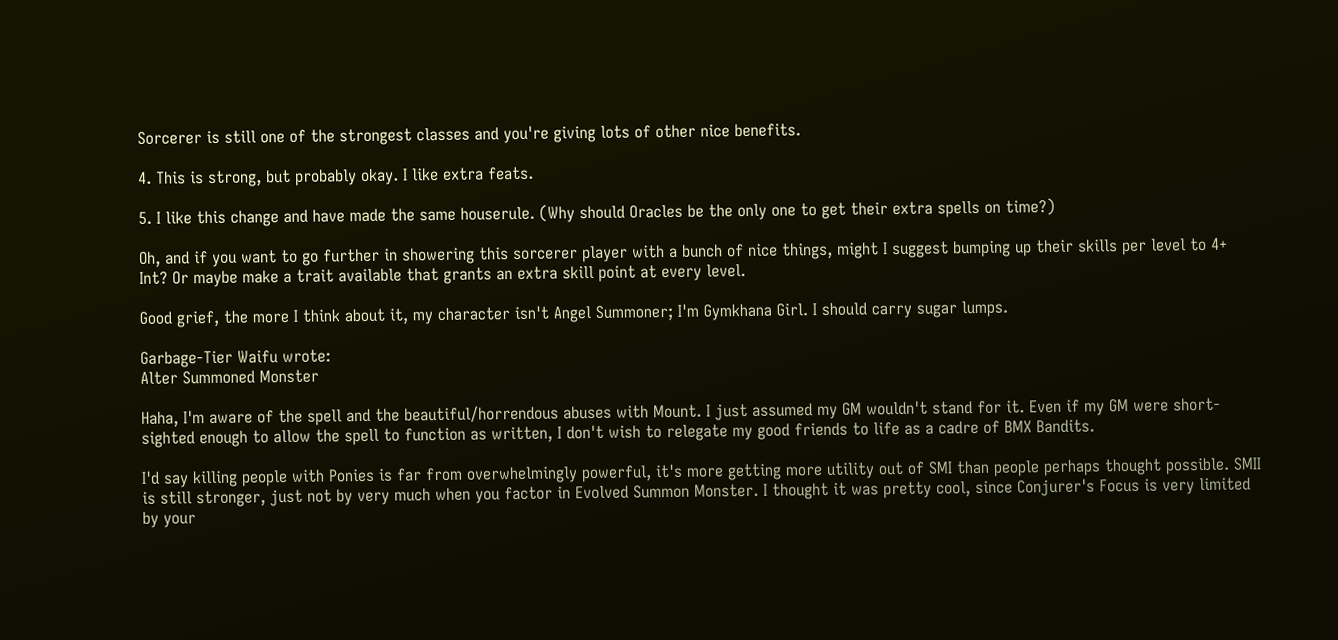Sorcerer is still one of the strongest classes and you're giving lots of other nice benefits.

4. This is strong, but probably okay. I like extra feats.

5. I like this change and have made the same houserule. (Why should Oracles be the only one to get their extra spells on time?)

Oh, and if you want to go further in showering this sorcerer player with a bunch of nice things, might I suggest bumping up their skills per level to 4+ Int? Or maybe make a trait available that grants an extra skill point at every level.

Good grief, the more I think about it, my character isn't Angel Summoner; I'm Gymkhana Girl. I should carry sugar lumps.

Garbage-Tier Waifu wrote:
Alter Summoned Monster

Haha, I'm aware of the spell and the beautiful/horrendous abuses with Mount. I just assumed my GM wouldn't stand for it. Even if my GM were short-sighted enough to allow the spell to function as written, I don't wish to relegate my good friends to life as a cadre of BMX Bandits.

I'd say killing people with Ponies is far from overwhelmingly powerful, it's more getting more utility out of SMI than people perhaps thought possible. SMII is still stronger, just not by very much when you factor in Evolved Summon Monster. I thought it was pretty cool, since Conjurer's Focus is very limited by your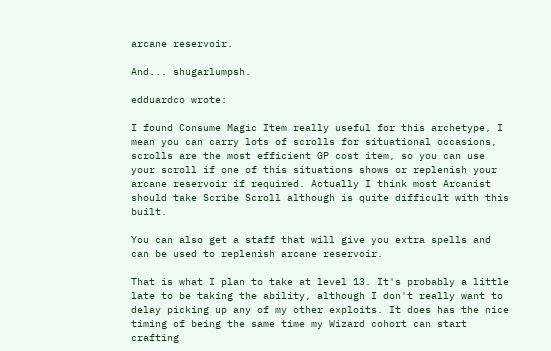arcane reservoir.

And... shugarlumpsh.

edduardco wrote:

I found Consume Magic Item really useful for this archetype, I mean you can carry lots of scrolls for situational occasions, scrolls are the most efficient GP cost item, so you can use your scroll if one of this situations shows or replenish your arcane reservoir if required. Actually I think most Arcanist should take Scribe Scroll although is quite difficult with this built.

You can also get a staff that will give you extra spells and can be used to replenish arcane reservoir.

That is what I plan to take at level 13. It's probably a little late to be taking the ability, although I don't really want to delay picking up any of my other exploits. It does has the nice timing of being the same time my Wizard cohort can start crafting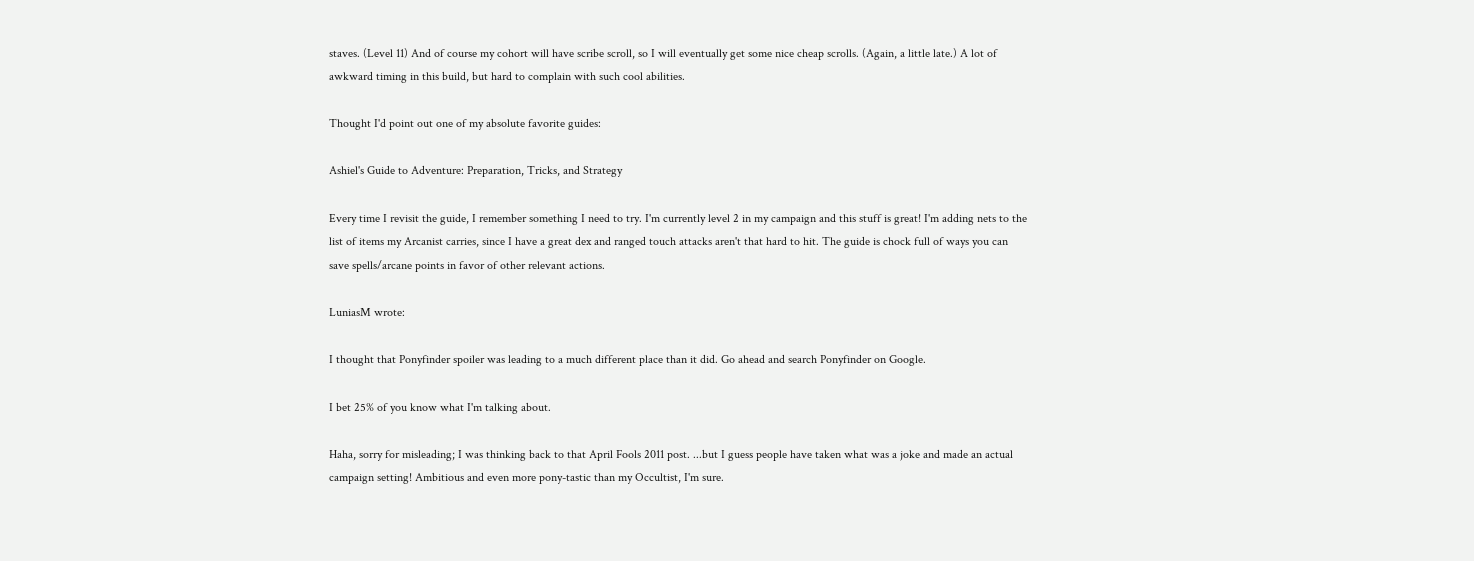staves. (Level 11) And of course my cohort will have scribe scroll, so I will eventually get some nice cheap scrolls. (Again, a little late.) A lot of awkward timing in this build, but hard to complain with such cool abilities.

Thought I'd point out one of my absolute favorite guides:

Ashiel's Guide to Adventure: Preparation, Tricks, and Strategy

Every time I revisit the guide, I remember something I need to try. I'm currently level 2 in my campaign and this stuff is great! I'm adding nets to the list of items my Arcanist carries, since I have a great dex and ranged touch attacks aren't that hard to hit. The guide is chock full of ways you can save spells/arcane points in favor of other relevant actions.

LuniasM wrote:

I thought that Ponyfinder spoiler was leading to a much different place than it did. Go ahead and search Ponyfinder on Google.

I bet 25% of you know what I'm talking about.

Haha, sorry for misleading; I was thinking back to that April Fools 2011 post. ...but I guess people have taken what was a joke and made an actual campaign setting! Ambitious and even more pony-tastic than my Occultist, I'm sure.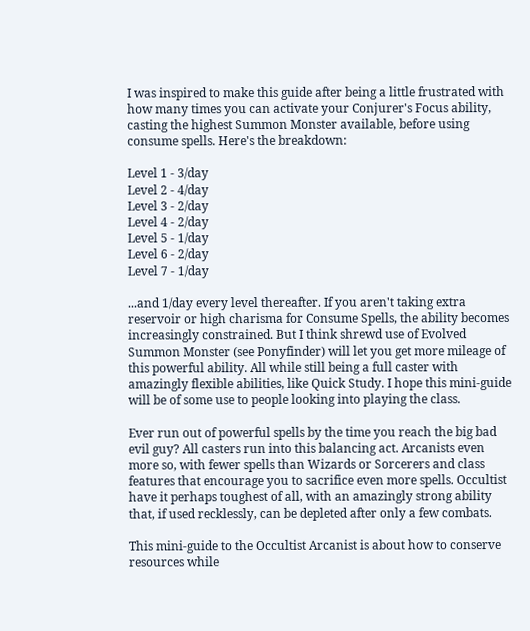I was inspired to make this guide after being a little frustrated with how many times you can activate your Conjurer's Focus ability, casting the highest Summon Monster available, before using consume spells. Here's the breakdown:

Level 1 - 3/day
Level 2 - 4/day
Level 3 - 2/day
Level 4 - 2/day
Level 5 - 1/day
Level 6 - 2/day
Level 7 - 1/day

...and 1/day every level thereafter. If you aren't taking extra reservoir or high charisma for Consume Spells, the ability becomes increasingly constrained. But I think shrewd use of Evolved Summon Monster (see Ponyfinder) will let you get more mileage of this powerful ability. All while still being a full caster with amazingly flexible abilities, like Quick Study. I hope this mini-guide will be of some use to people looking into playing the class.

Ever run out of powerful spells by the time you reach the big bad evil guy? All casters run into this balancing act. Arcanists even more so, with fewer spells than Wizards or Sorcerers and class features that encourage you to sacrifice even more spells. Occultist have it perhaps toughest of all, with an amazingly strong ability that, if used recklessly, can be depleted after only a few combats.

This mini-guide to the Occultist Arcanist is about how to conserve resources while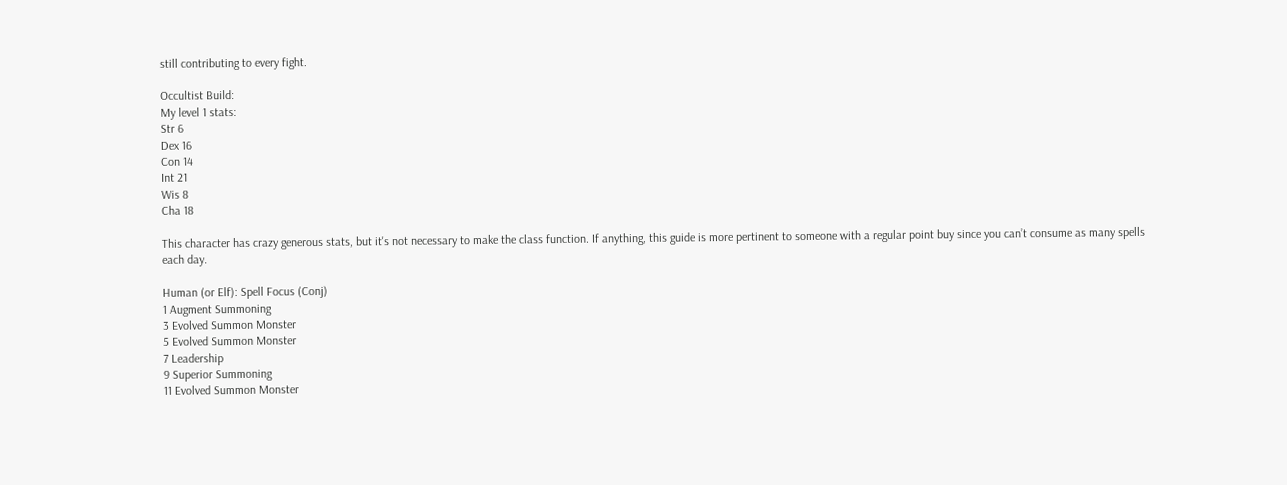still contributing to every fight.

Occultist Build:
My level 1 stats:
Str 6
Dex 16
Con 14
Int 21
Wis 8
Cha 18

This character has crazy generous stats, but it's not necessary to make the class function. If anything, this guide is more pertinent to someone with a regular point buy since you can’t consume as many spells each day.

Human (or Elf): Spell Focus (Conj)
1 Augment Summoning
3 Evolved Summon Monster
5 Evolved Summon Monster
7 Leadership
9 Superior Summoning
11 Evolved Summon Monster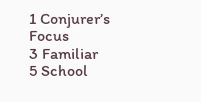1 Conjurer’s Focus
3 Familiar
5 School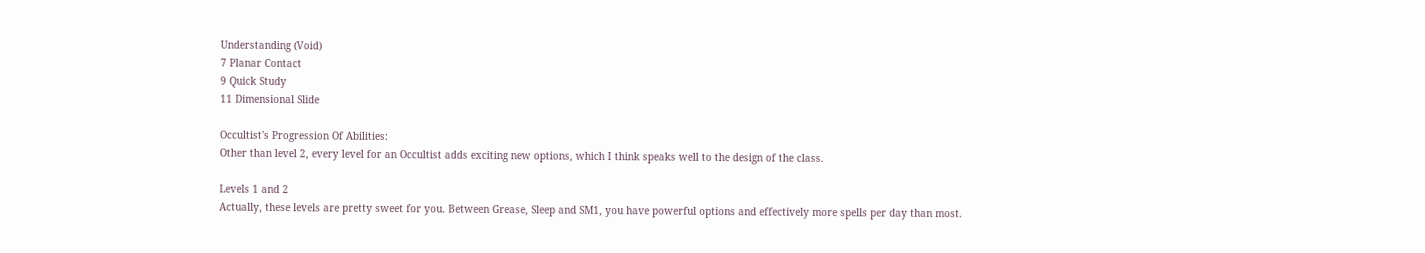Understanding (Void)
7 Planar Contact
9 Quick Study
11 Dimensional Slide

Occultist's Progression Of Abilities:
Other than level 2, every level for an Occultist adds exciting new options, which I think speaks well to the design of the class.

Levels 1 and 2
Actually, these levels are pretty sweet for you. Between Grease, Sleep and SM1, you have powerful options and effectively more spells per day than most.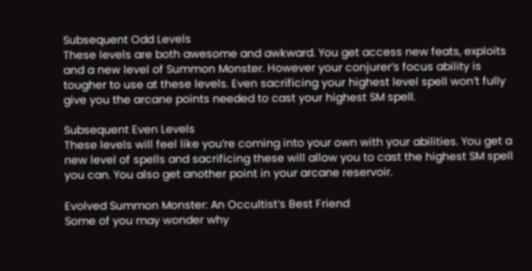Subsequent Odd Levels
These levels are both awesome and awkward. You get access new feats, exploits and a new level of Summon Monster. However your conjurer’s focus ability is tougher to use at these levels. Even sacrificing your highest level spell won’t fully give you the arcane points needed to cast your highest SM spell.

Subsequent Even Levels
These levels will feel like you’re coming into your own with your abilities. You get a new level of spells and sacrificing these will allow you to cast the highest SM spell you can. You also get another point in your arcane reservoir.

Evolved Summon Monster: An Occultist’s Best Friend
Some of you may wonder why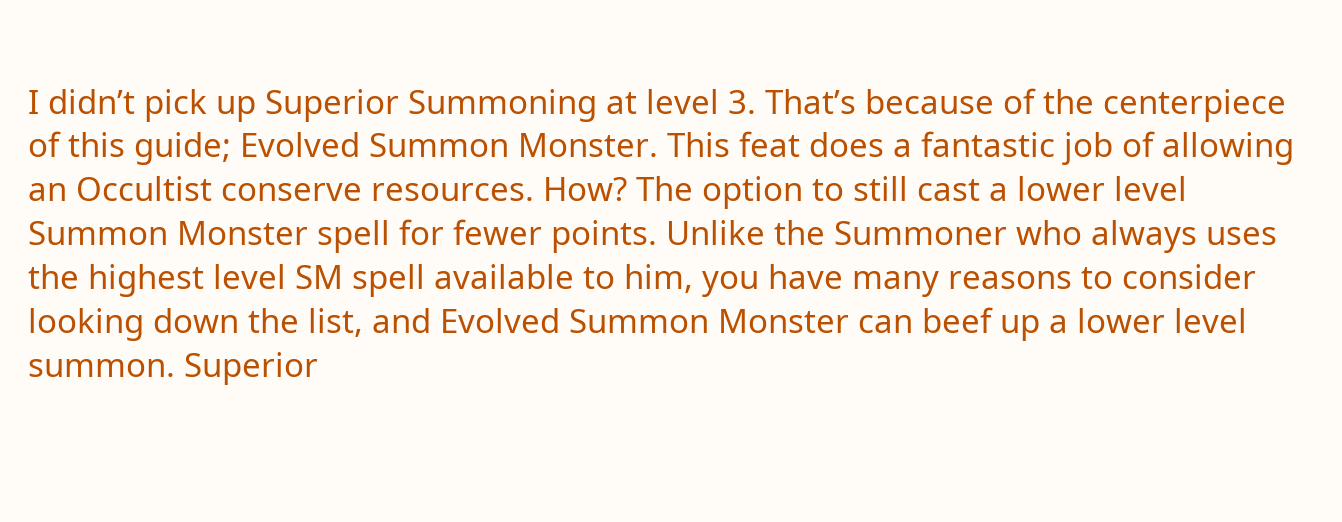I didn’t pick up Superior Summoning at level 3. That’s because of the centerpiece of this guide; Evolved Summon Monster. This feat does a fantastic job of allowing an Occultist conserve resources. How? The option to still cast a lower level Summon Monster spell for fewer points. Unlike the Summoner who always uses the highest level SM spell available to him, you have many reasons to consider looking down the list, and Evolved Summon Monster can beef up a lower level summon. Superior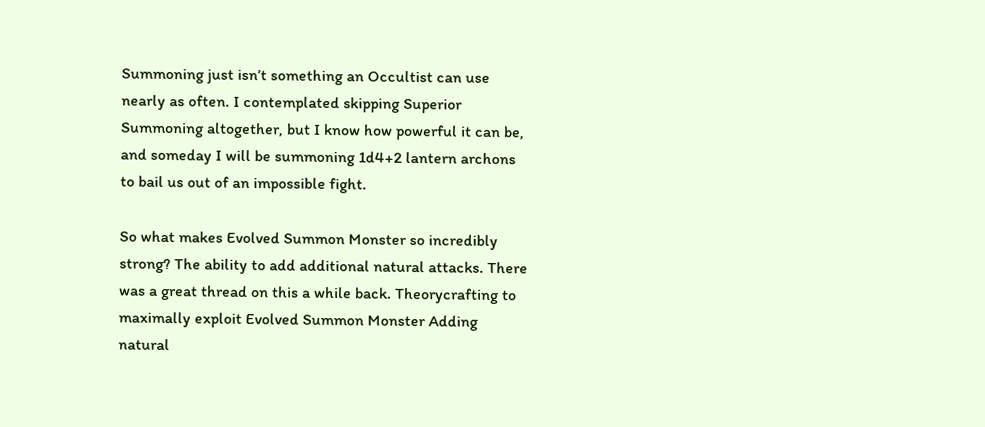Summoning just isn’t something an Occultist can use nearly as often. I contemplated skipping Superior Summoning altogether, but I know how powerful it can be, and someday I will be summoning 1d4+2 lantern archons to bail us out of an impossible fight.

So what makes Evolved Summon Monster so incredibly strong? The ability to add additional natural attacks. There was a great thread on this a while back. Theorycrafting to maximally exploit Evolved Summon Monster Adding natural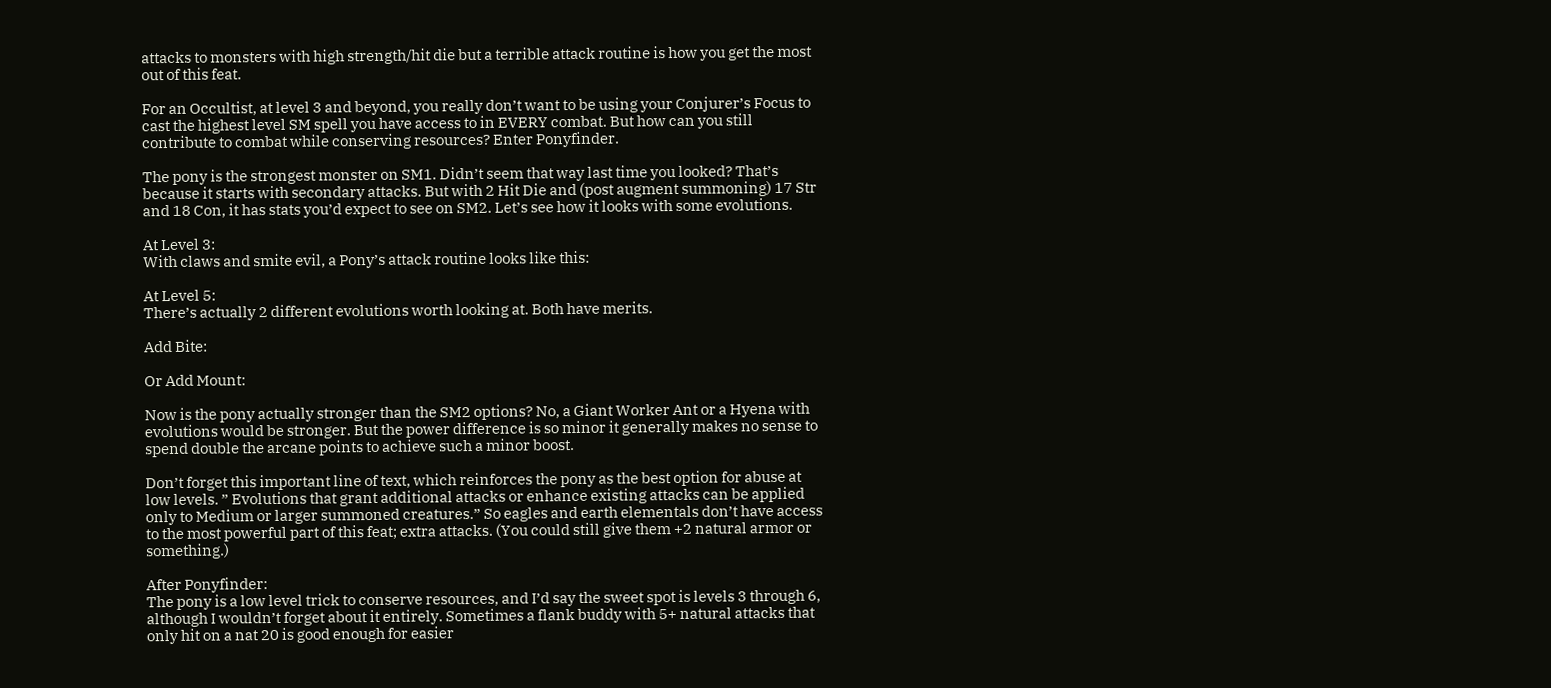attacks to monsters with high strength/hit die but a terrible attack routine is how you get the most out of this feat.

For an Occultist, at level 3 and beyond, you really don’t want to be using your Conjurer’s Focus to cast the highest level SM spell you have access to in EVERY combat. But how can you still contribute to combat while conserving resources? Enter Ponyfinder.

The pony is the strongest monster on SM1. Didn’t seem that way last time you looked? That’s because it starts with secondary attacks. But with 2 Hit Die and (post augment summoning) 17 Str and 18 Con, it has stats you’d expect to see on SM2. Let’s see how it looks with some evolutions.

At Level 3:
With claws and smite evil, a Pony’s attack routine looks like this:

At Level 5:
There’s actually 2 different evolutions worth looking at. Both have merits.

Add Bite:

Or Add Mount:

Now is the pony actually stronger than the SM2 options? No, a Giant Worker Ant or a Hyena with evolutions would be stronger. But the power difference is so minor it generally makes no sense to spend double the arcane points to achieve such a minor boost.

Don’t forget this important line of text, which reinforces the pony as the best option for abuse at low levels. ” Evolutions that grant additional attacks or enhance existing attacks can be applied only to Medium or larger summoned creatures.” So eagles and earth elementals don’t have access to the most powerful part of this feat; extra attacks. (You could still give them +2 natural armor or something.)

After Ponyfinder:
The pony is a low level trick to conserve resources, and I’d say the sweet spot is levels 3 through 6, although I wouldn’t forget about it entirely. Sometimes a flank buddy with 5+ natural attacks that only hit on a nat 20 is good enough for easier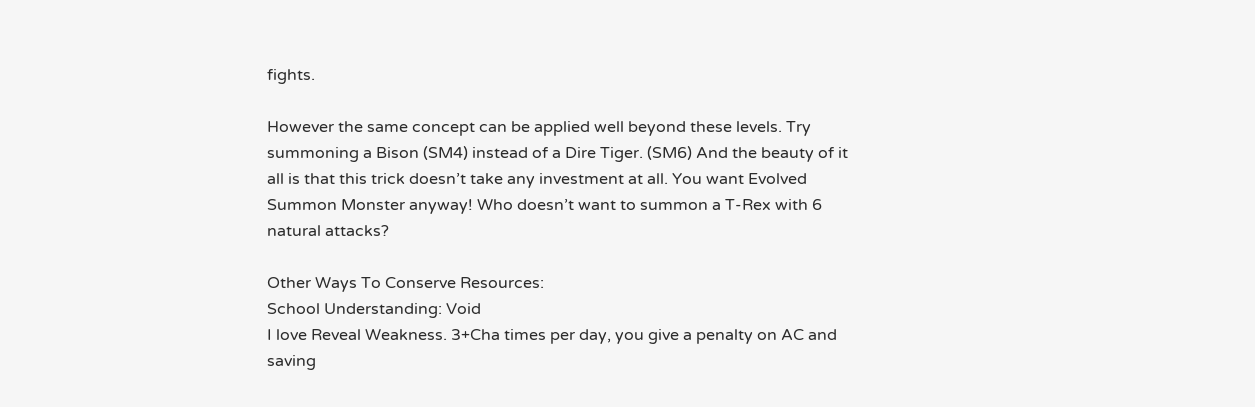fights.

However the same concept can be applied well beyond these levels. Try summoning a Bison (SM4) instead of a Dire Tiger. (SM6) And the beauty of it all is that this trick doesn’t take any investment at all. You want Evolved Summon Monster anyway! Who doesn’t want to summon a T-Rex with 6 natural attacks?

Other Ways To Conserve Resources:
School Understanding: Void
I love Reveal Weakness. 3+Cha times per day, you give a penalty on AC and saving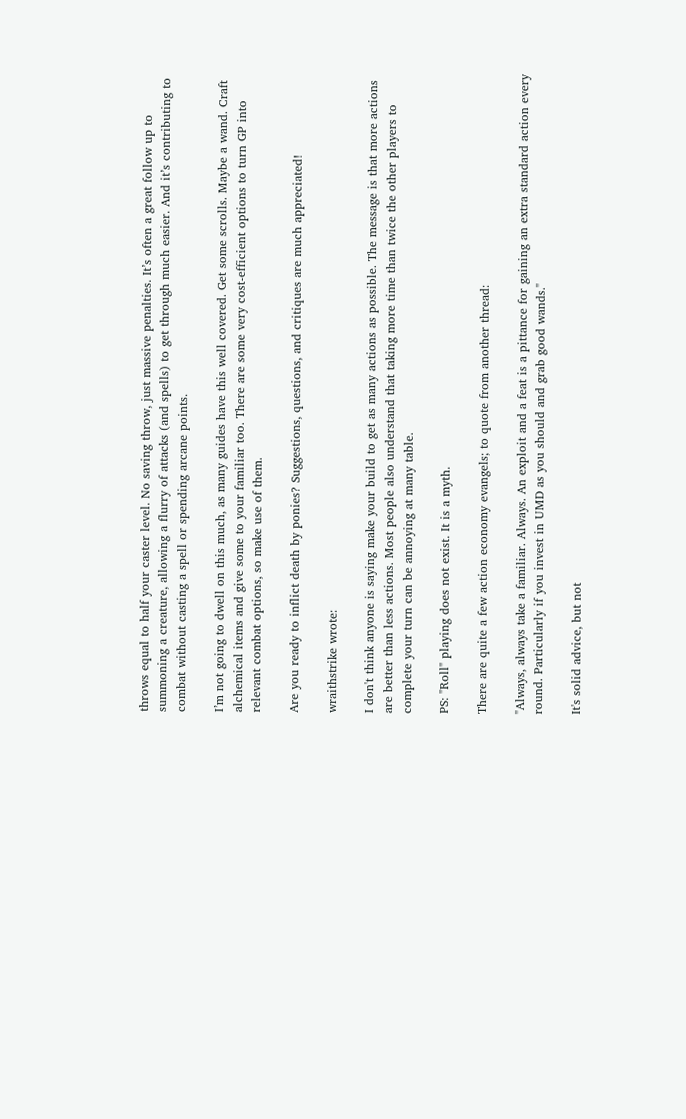throws equal to half your caster level. No saving throw, just massive penalties. It’s often a great follow up to summoning a creature, allowing a flurry of attacks (and spells) to get through much easier. And it’s contributing to combat without casting a spell or spending arcane points.

I’m not going to dwell on this much, as many guides have this well covered. Get some scrolls. Maybe a wand. Craft alchemical items and give some to your familiar too. There are some very cost-efficient options to turn GP into relevant combat options, so make use of them.

Are you ready to inflict death by ponies? Suggestions, questions, and critiques are much appreciated!

wraithstrike wrote:

I don't think anyone is saying make your build to get as many actions as possible. The message is that more actions are better than less actions. Most people also understand that taking more time than twice the other players to complete your turn can be annoying at many table.

PS: "Roll" playing does not exist. It is a myth.

There are quite a few action economy evangels; to quote from another thread:

"Always, always take a familiar. Always. An exploit and a feat is a pittance for gaining an extra standard action every round. Particularly if you invest in UMD as you should and grab good wands."

It's solid advice, but not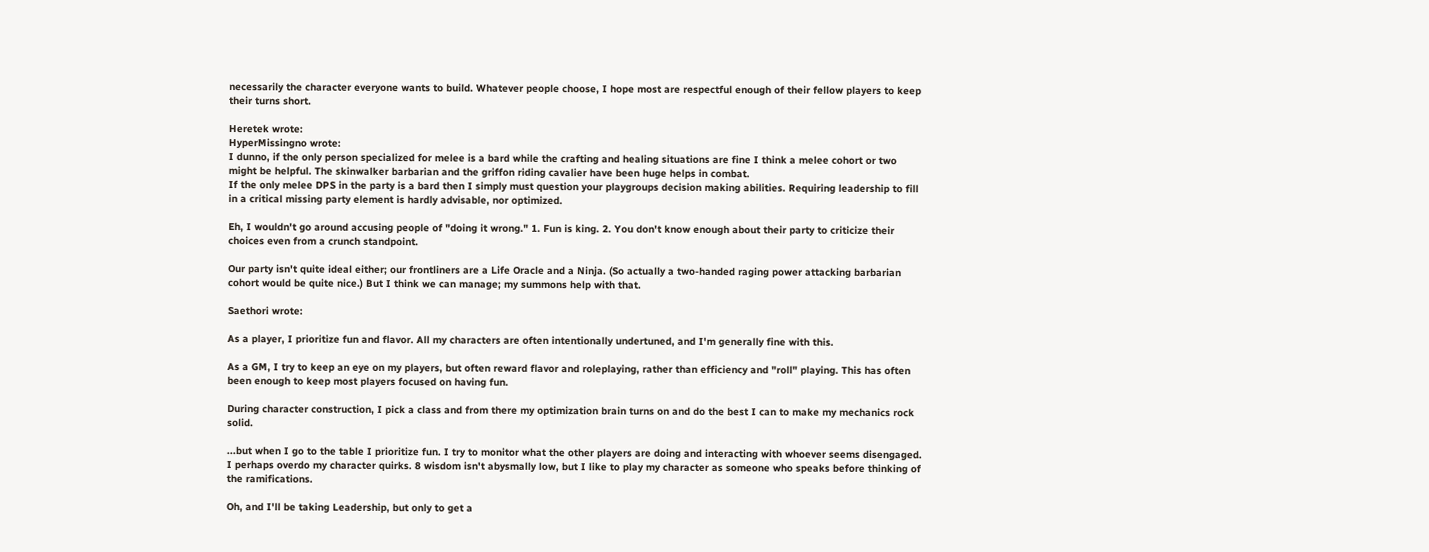necessarily the character everyone wants to build. Whatever people choose, I hope most are respectful enough of their fellow players to keep their turns short.

Heretek wrote:
HyperMissingno wrote:
I dunno, if the only person specialized for melee is a bard while the crafting and healing situations are fine I think a melee cohort or two might be helpful. The skinwalker barbarian and the griffon riding cavalier have been huge helps in combat.
If the only melee DPS in the party is a bard then I simply must question your playgroups decision making abilities. Requiring leadership to fill in a critical missing party element is hardly advisable, nor optimized.

Eh, I wouldn't go around accusing people of "doing it wrong." 1. Fun is king. 2. You don't know enough about their party to criticize their choices even from a crunch standpoint.

Our party isn't quite ideal either; our frontliners are a Life Oracle and a Ninja. (So actually a two-handed raging power attacking barbarian cohort would be quite nice.) But I think we can manage; my summons help with that.

Saethori wrote:

As a player, I prioritize fun and flavor. All my characters are often intentionally undertuned, and I'm generally fine with this.

As a GM, I try to keep an eye on my players, but often reward flavor and roleplaying, rather than efficiency and "roll" playing. This has often been enough to keep most players focused on having fun.

During character construction, I pick a class and from there my optimization brain turns on and do the best I can to make my mechanics rock solid.

...but when I go to the table I prioritize fun. I try to monitor what the other players are doing and interacting with whoever seems disengaged. I perhaps overdo my character quirks. 8 wisdom isn't abysmally low, but I like to play my character as someone who speaks before thinking of the ramifications.

Oh, and I'll be taking Leadership, but only to get a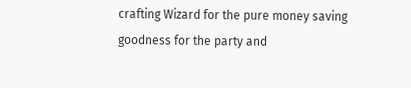crafting Wizard for the pure money saving goodness for the party and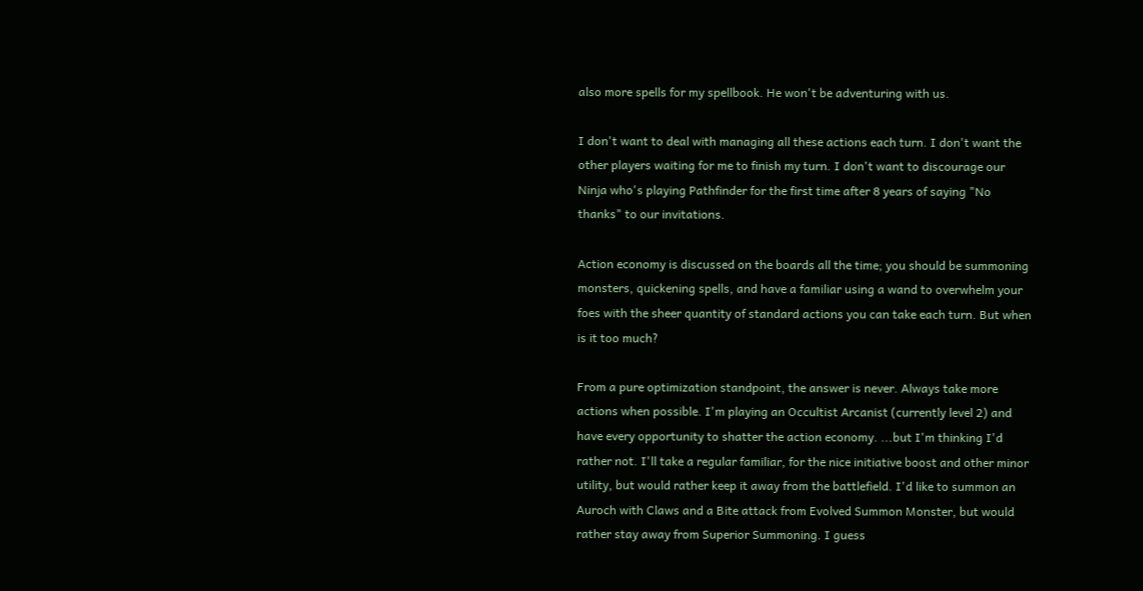also more spells for my spellbook. He won't be adventuring with us.

I don't want to deal with managing all these actions each turn. I don't want the other players waiting for me to finish my turn. I don't want to discourage our Ninja who's playing Pathfinder for the first time after 8 years of saying "No thanks" to our invitations.

Action economy is discussed on the boards all the time; you should be summoning monsters, quickening spells, and have a familiar using a wand to overwhelm your foes with the sheer quantity of standard actions you can take each turn. But when is it too much?

From a pure optimization standpoint, the answer is never. Always take more actions when possible. I'm playing an Occultist Arcanist (currently level 2) and have every opportunity to shatter the action economy. ...but I'm thinking I'd rather not. I'll take a regular familiar, for the nice initiative boost and other minor utility, but would rather keep it away from the battlefield. I'd like to summon an Auroch with Claws and a Bite attack from Evolved Summon Monster, but would rather stay away from Superior Summoning. I guess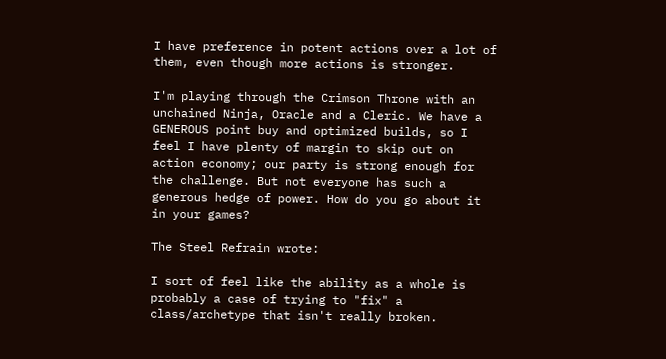I have preference in potent actions over a lot of them, even though more actions is stronger.

I'm playing through the Crimson Throne with an unchained Ninja, Oracle and a Cleric. We have a GENEROUS point buy and optimized builds, so I feel I have plenty of margin to skip out on action economy; our party is strong enough for the challenge. But not everyone has such a generous hedge of power. How do you go about it in your games?

The Steel Refrain wrote:

I sort of feel like the ability as a whole is probably a case of trying to "fix" a class/archetype that isn't really broken.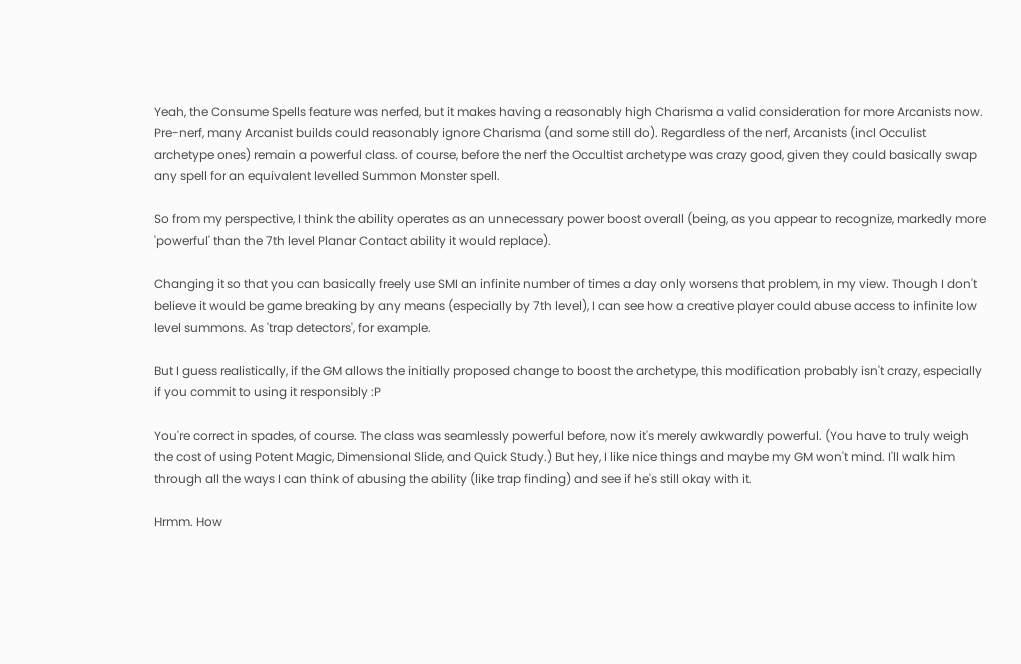Yeah, the Consume Spells feature was nerfed, but it makes having a reasonably high Charisma a valid consideration for more Arcanists now. Pre-nerf, many Arcanist builds could reasonably ignore Charisma (and some still do). Regardless of the nerf, Arcanists (incl Occulist archetype ones) remain a powerful class. of course, before the nerf the Occultist archetype was crazy good, given they could basically swap any spell for an equivalent levelled Summon Monster spell.

So from my perspective, I think the ability operates as an unnecessary power boost overall (being, as you appear to recognize, markedly more 'powerful' than the 7th level Planar Contact ability it would replace).

Changing it so that you can basically freely use SMI an infinite number of times a day only worsens that problem, in my view. Though I don't believe it would be game breaking by any means (especially by 7th level), I can see how a creative player could abuse access to infinite low level summons. As 'trap detectors', for example.

But I guess realistically, if the GM allows the initially proposed change to boost the archetype, this modification probably isn't crazy, especially if you commit to using it responsibly :P

You're correct in spades, of course. The class was seamlessly powerful before, now it's merely awkwardly powerful. (You have to truly weigh the cost of using Potent Magic, Dimensional Slide, and Quick Study.) But hey, I like nice things and maybe my GM won't mind. I'll walk him through all the ways I can think of abusing the ability (like trap finding) and see if he's still okay with it.

Hrmm. How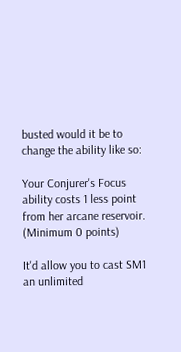busted would it be to change the ability like so:

Your Conjurer's Focus ability costs 1 less point from her arcane reservoir. (Minimum 0 points)

It'd allow you to cast SM1 an unlimited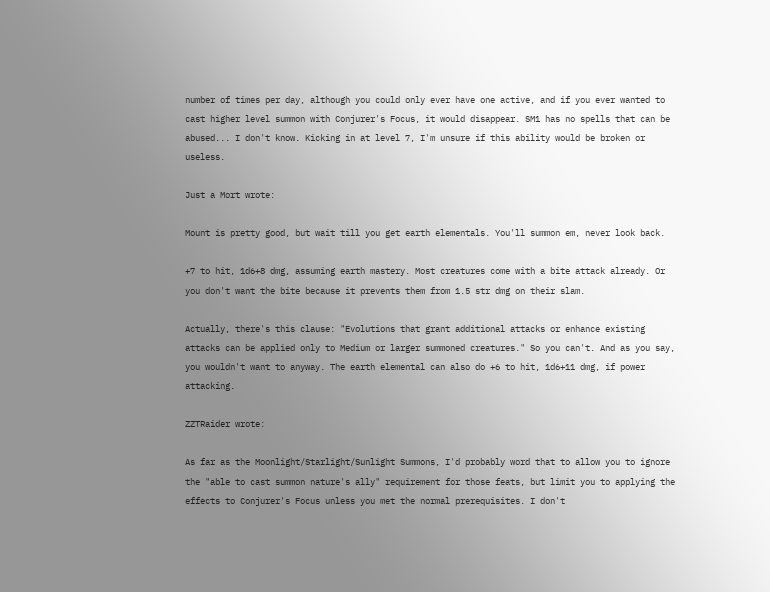number of times per day, although you could only ever have one active, and if you ever wanted to cast higher level summon with Conjurer's Focus, it would disappear. SM1 has no spells that can be abused... I don't know. Kicking in at level 7, I'm unsure if this ability would be broken or useless.

Just a Mort wrote:

Mount is pretty good, but wait till you get earth elementals. You'll summon em, never look back.

+7 to hit, 1d6+8 dmg, assuming earth mastery. Most creatures come with a bite attack already. Or you don't want the bite because it prevents them from 1.5 str dmg on their slam.

Actually, there's this clause: "Evolutions that grant additional attacks or enhance existing attacks can be applied only to Medium or larger summoned creatures." So you can't. And as you say, you wouldn't want to anyway. The earth elemental can also do +6 to hit, 1d6+11 dmg, if power attacking.

ZZTRaider wrote:

As far as the Moonlight/Starlight/Sunlight Summons, I'd probably word that to allow you to ignore the "able to cast summon nature's ally" requirement for those feats, but limit you to applying the effects to Conjurer's Focus unless you met the normal prerequisites. I don't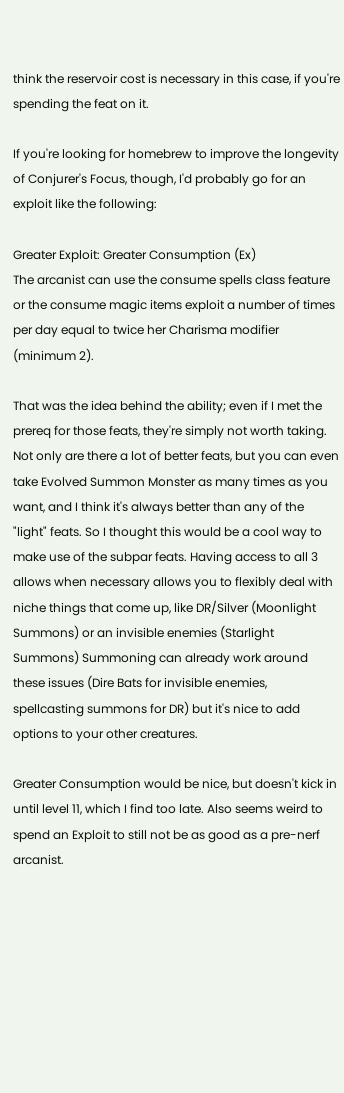think the reservoir cost is necessary in this case, if you're spending the feat on it.

If you're looking for homebrew to improve the longevity of Conjurer's Focus, though, I'd probably go for an exploit like the following:

Greater Exploit: Greater Consumption (Ex)
The arcanist can use the consume spells class feature or the consume magic items exploit a number of times per day equal to twice her Charisma modifier (minimum 2).

That was the idea behind the ability; even if I met the prereq for those feats, they're simply not worth taking. Not only are there a lot of better feats, but you can even take Evolved Summon Monster as many times as you want, and I think it's always better than any of the "light" feats. So I thought this would be a cool way to make use of the subpar feats. Having access to all 3 allows when necessary allows you to flexibly deal with niche things that come up, like DR/Silver (Moonlight Summons) or an invisible enemies (Starlight Summons) Summoning can already work around these issues (Dire Bats for invisible enemies, spellcasting summons for DR) but it's nice to add options to your other creatures.

Greater Consumption would be nice, but doesn't kick in until level 11, which I find too late. Also seems weird to spend an Exploit to still not be as good as a pre-nerf arcanist.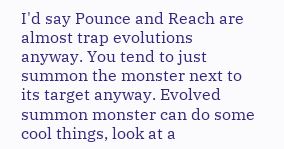I'd say Pounce and Reach are almost trap evolutions anyway. You tend to just summon the monster next to its target anyway. Evolved summon monster can do some cool things, look at a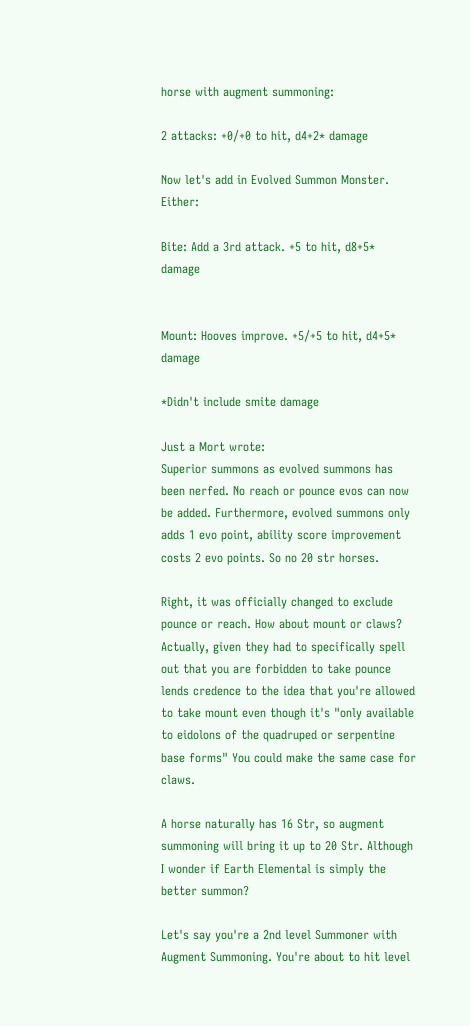horse with augment summoning:

2 attacks: +0/+0 to hit, d4+2* damage

Now let's add in Evolved Summon Monster. Either:

Bite: Add a 3rd attack. +5 to hit, d8+5* damage


Mount: Hooves improve. +5/+5 to hit, d4+5* damage

*Didn't include smite damage

Just a Mort wrote:
Superior summons as evolved summons has been nerfed. No reach or pounce evos can now be added. Furthermore, evolved summons only adds 1 evo point, ability score improvement costs 2 evo points. So no 20 str horses.

Right, it was officially changed to exclude pounce or reach. How about mount or claws? Actually, given they had to specifically spell out that you are forbidden to take pounce lends credence to the idea that you're allowed to take mount even though it's "only available to eidolons of the quadruped or serpentine base forms" You could make the same case for claws.

A horse naturally has 16 Str, so augment summoning will bring it up to 20 Str. Although I wonder if Earth Elemental is simply the better summon?

Let's say you're a 2nd level Summoner with Augment Summoning. You're about to hit level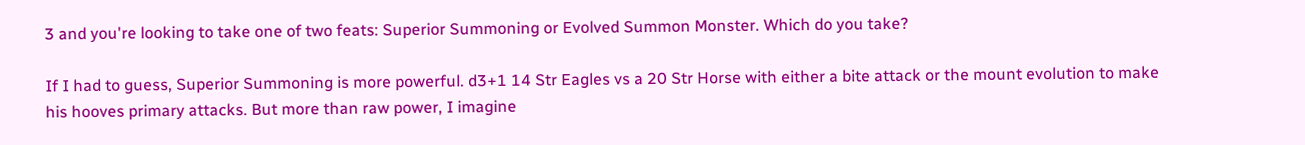3 and you're looking to take one of two feats: Superior Summoning or Evolved Summon Monster. Which do you take?

If I had to guess, Superior Summoning is more powerful. d3+1 14 Str Eagles vs a 20 Str Horse with either a bite attack or the mount evolution to make his hooves primary attacks. But more than raw power, I imagine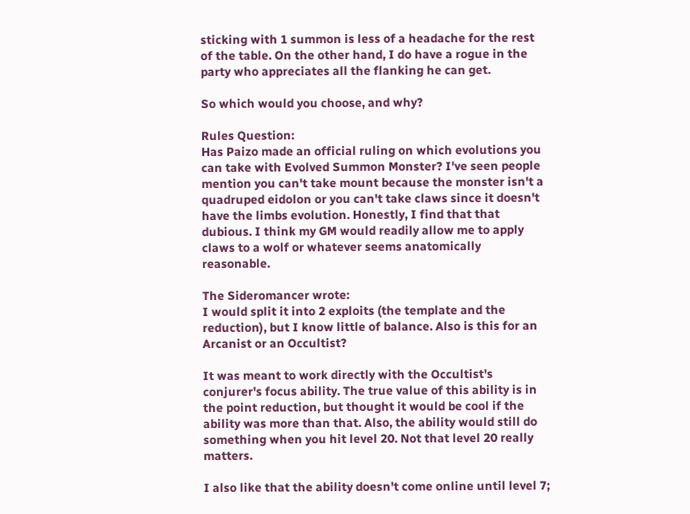sticking with 1 summon is less of a headache for the rest of the table. On the other hand, I do have a rogue in the party who appreciates all the flanking he can get.

So which would you choose, and why?

Rules Question:
Has Paizo made an official ruling on which evolutions you can take with Evolved Summon Monster? I've seen people mention you can't take mount because the monster isn't a quadruped eidolon or you can't take claws since it doesn't have the limbs evolution. Honestly, I find that that dubious. I think my GM would readily allow me to apply claws to a wolf or whatever seems anatomically reasonable.

The Sideromancer wrote:
I would split it into 2 exploits (the template and the reduction), but I know little of balance. Also is this for an Arcanist or an Occultist?

It was meant to work directly with the Occultist's conjurer's focus ability. The true value of this ability is in the point reduction, but thought it would be cool if the ability was more than that. Also, the ability would still do something when you hit level 20. Not that level 20 really matters.

I also like that the ability doesn't come online until level 7;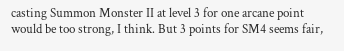casting Summon Monster II at level 3 for one arcane point would be too strong, I think. But 3 points for SM4 seems fair,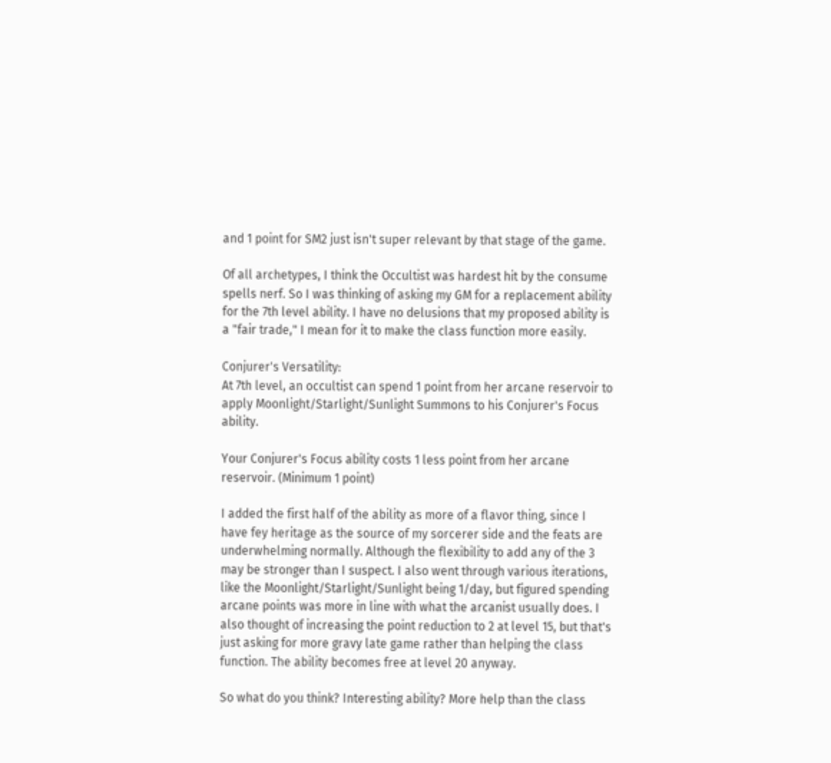and 1 point for SM2 just isn't super relevant by that stage of the game.

Of all archetypes, I think the Occultist was hardest hit by the consume spells nerf. So I was thinking of asking my GM for a replacement ability for the 7th level ability. I have no delusions that my proposed ability is a "fair trade," I mean for it to make the class function more easily.

Conjurer's Versatility:
At 7th level, an occultist can spend 1 point from her arcane reservoir to apply Moonlight/Starlight/Sunlight Summons to his Conjurer's Focus ability.

Your Conjurer's Focus ability costs 1 less point from her arcane reservoir. (Minimum 1 point)

I added the first half of the ability as more of a flavor thing, since I have fey heritage as the source of my sorcerer side and the feats are underwhelming normally. Although the flexibility to add any of the 3 may be stronger than I suspect. I also went through various iterations, like the Moonlight/Starlight/Sunlight being 1/day, but figured spending arcane points was more in line with what the arcanist usually does. I also thought of increasing the point reduction to 2 at level 15, but that's just asking for more gravy late game rather than helping the class function. The ability becomes free at level 20 anyway.

So what do you think? Interesting ability? More help than the class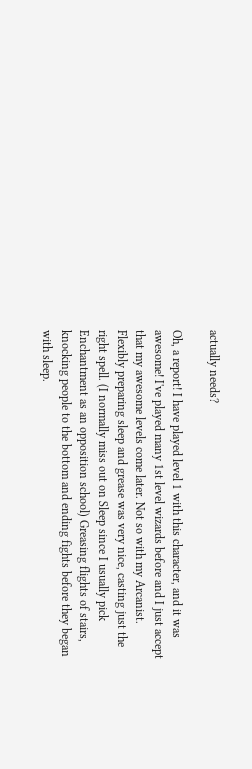actually needs?

Oh, a report! I have played level 1 with this character, and it was awesome! I've played many 1st level wizards before and I just accept that my awesome levels come later. Not so with my Arcanist. Flexibly preparing sleep and grease was very nice, casting just the right spell. (I normally miss out on Sleep since I usually pick Enchantment as an opposition school) Greasing flights of stairs, knocking people to the bottom and ending fights before they began with sleep.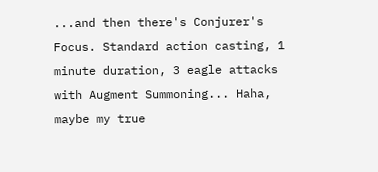...and then there's Conjurer's Focus. Standard action casting, 1 minute duration, 3 eagle attacks with Augment Summoning... Haha, maybe my true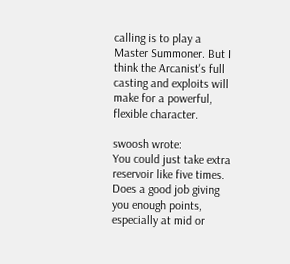calling is to play a Master Summoner. But I think the Arcanist's full casting and exploits will make for a powerful, flexible character.

swoosh wrote:
You could just take extra reservoir like five times. Does a good job giving you enough points, especially at mid or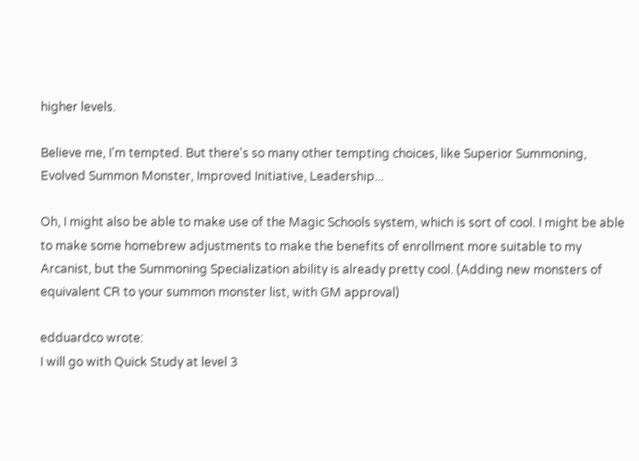higher levels.

Believe me, I'm tempted. But there's so many other tempting choices, like Superior Summoning, Evolved Summon Monster, Improved Initiative, Leadership...

Oh, I might also be able to make use of the Magic Schools system, which is sort of cool. I might be able to make some homebrew adjustments to make the benefits of enrollment more suitable to my Arcanist, but the Summoning Specialization ability is already pretty cool. (Adding new monsters of equivalent CR to your summon monster list, with GM approval)

edduardco wrote:
I will go with Quick Study at level 3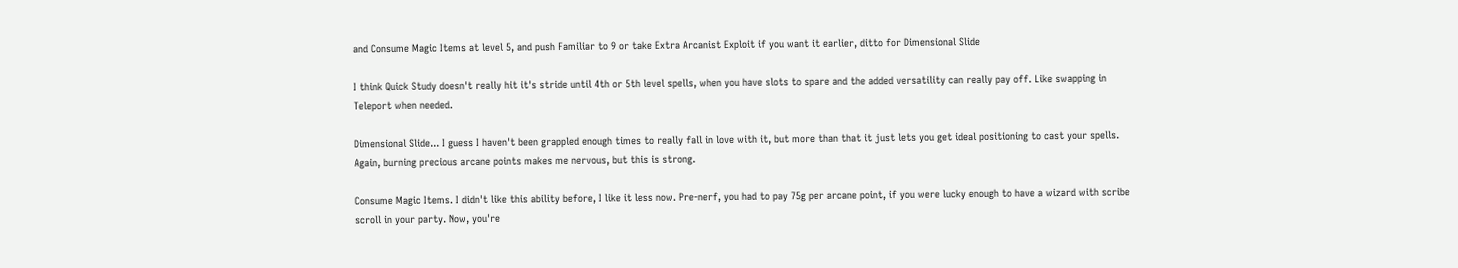and Consume Magic Items at level 5, and push Familiar to 9 or take Extra Arcanist Exploit if you want it earlier, ditto for Dimensional Slide

I think Quick Study doesn't really hit it's stride until 4th or 5th level spells, when you have slots to spare and the added versatility can really pay off. Like swapping in Teleport when needed.

Dimensional Slide... I guess I haven't been grappled enough times to really fall in love with it, but more than that it just lets you get ideal positioning to cast your spells. Again, burning precious arcane points makes me nervous, but this is strong.

Consume Magic Items. I didn't like this ability before, I like it less now. Pre-nerf, you had to pay 75g per arcane point, if you were lucky enough to have a wizard with scribe scroll in your party. Now, you're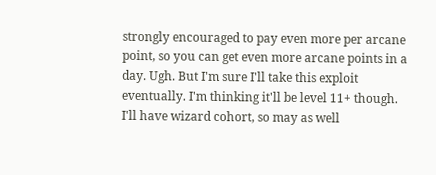strongly encouraged to pay even more per arcane point, so you can get even more arcane points in a day. Ugh. But I'm sure I'll take this exploit eventually. I'm thinking it'll be level 11+ though. I'll have wizard cohort, so may as well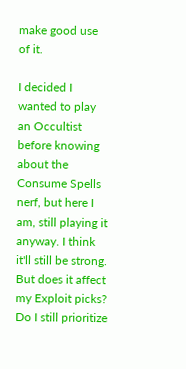make good use of it.

I decided I wanted to play an Occultist before knowing about the Consume Spells nerf, but here I am, still playing it anyway. I think it'll still be strong. But does it affect my Exploit picks? Do I still prioritize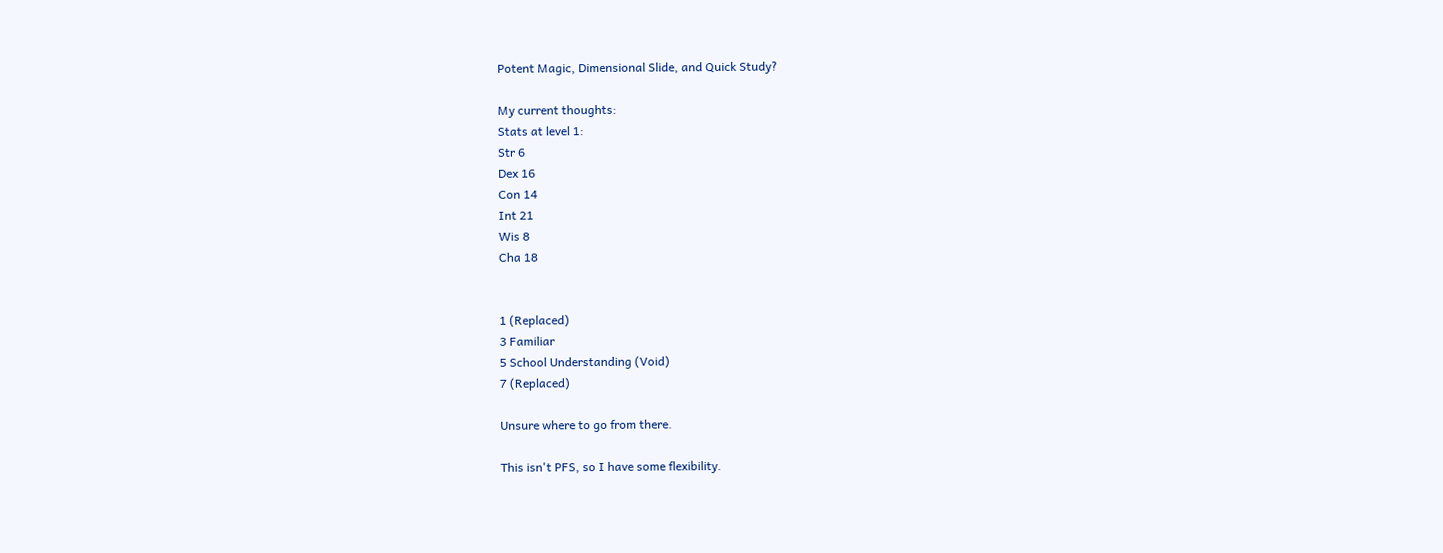Potent Magic, Dimensional Slide, and Quick Study?

My current thoughts:
Stats at level 1:
Str 6
Dex 16
Con 14
Int 21
Wis 8
Cha 18


1 (Replaced)
3 Familiar
5 School Understanding (Void)
7 (Replaced)

Unsure where to go from there.

This isn't PFS, so I have some flexibility.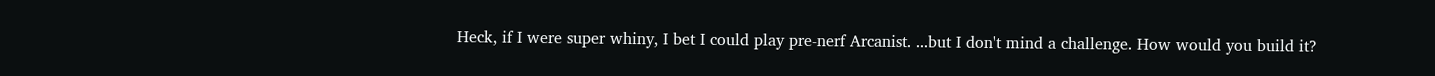Heck, if I were super whiny, I bet I could play pre-nerf Arcanist. ...but I don't mind a challenge. How would you build it?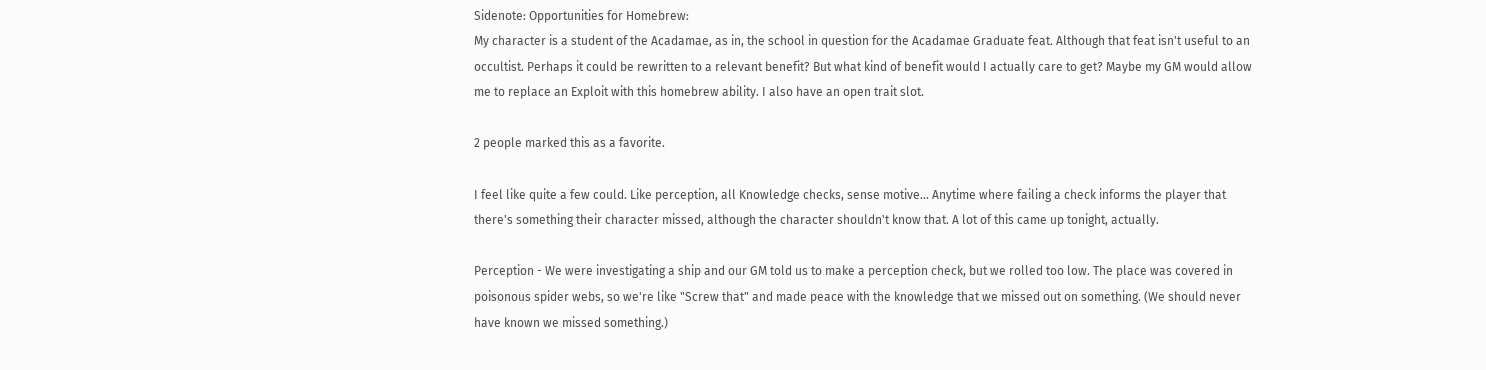Sidenote: Opportunities for Homebrew:
My character is a student of the Acadamae, as in, the school in question for the Acadamae Graduate feat. Although that feat isn't useful to an occultist. Perhaps it could be rewritten to a relevant benefit? But what kind of benefit would I actually care to get? Maybe my GM would allow me to replace an Exploit with this homebrew ability. I also have an open trait slot.

2 people marked this as a favorite.

I feel like quite a few could. Like perception, all Knowledge checks, sense motive... Anytime where failing a check informs the player that there's something their character missed, although the character shouldn't know that. A lot of this came up tonight, actually.

Perception - We were investigating a ship and our GM told us to make a perception check, but we rolled too low. The place was covered in poisonous spider webs, so we're like "Screw that" and made peace with the knowledge that we missed out on something. (We should never have known we missed something.)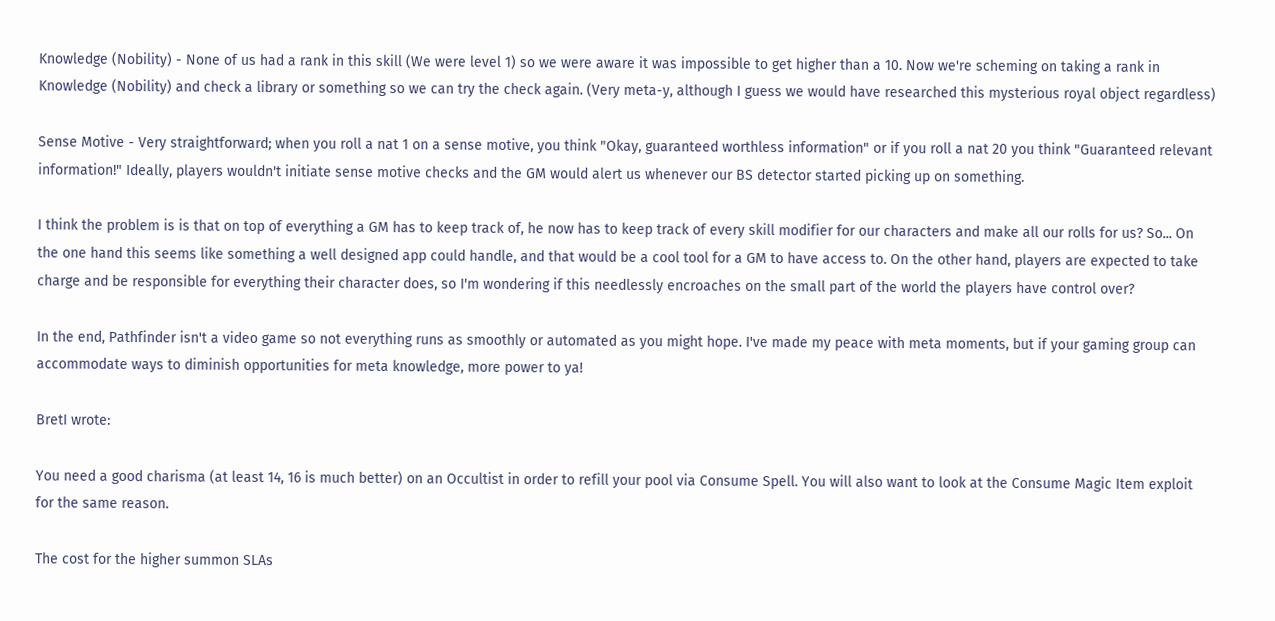Knowledge (Nobility) - None of us had a rank in this skill (We were level 1) so we were aware it was impossible to get higher than a 10. Now we're scheming on taking a rank in Knowledge (Nobility) and check a library or something so we can try the check again. (Very meta-y, although I guess we would have researched this mysterious royal object regardless)

Sense Motive - Very straightforward; when you roll a nat 1 on a sense motive, you think "Okay, guaranteed worthless information" or if you roll a nat 20 you think "Guaranteed relevant information!" Ideally, players wouldn't initiate sense motive checks and the GM would alert us whenever our BS detector started picking up on something.

I think the problem is is that on top of everything a GM has to keep track of, he now has to keep track of every skill modifier for our characters and make all our rolls for us? So... On the one hand this seems like something a well designed app could handle, and that would be a cool tool for a GM to have access to. On the other hand, players are expected to take charge and be responsible for everything their character does, so I'm wondering if this needlessly encroaches on the small part of the world the players have control over?

In the end, Pathfinder isn't a video game so not everything runs as smoothly or automated as you might hope. I've made my peace with meta moments, but if your gaming group can accommodate ways to diminish opportunities for meta knowledge, more power to ya!

BretI wrote:

You need a good charisma (at least 14, 16 is much better) on an Occultist in order to refill your pool via Consume Spell. You will also want to look at the Consume Magic Item exploit for the same reason.

The cost for the higher summon SLAs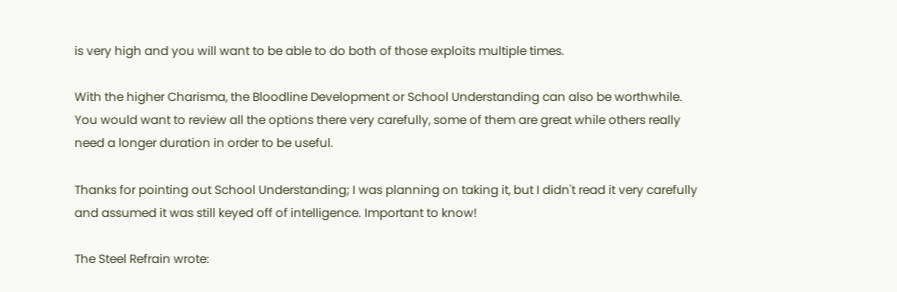is very high and you will want to be able to do both of those exploits multiple times.

With the higher Charisma, the Bloodline Development or School Understanding can also be worthwhile. You would want to review all the options there very carefully, some of them are great while others really need a longer duration in order to be useful.

Thanks for pointing out School Understanding; I was planning on taking it, but I didn't read it very carefully and assumed it was still keyed off of intelligence. Important to know!

The Steel Refrain wrote: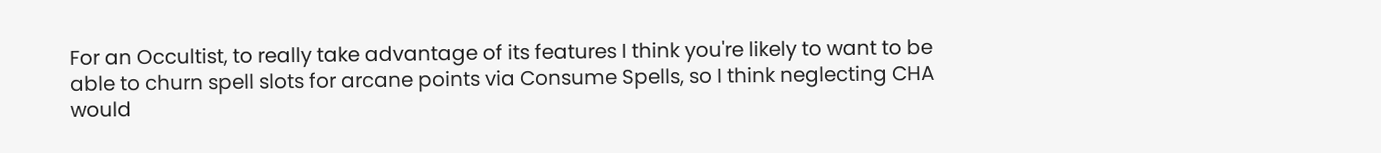For an Occultist, to really take advantage of its features I think you're likely to want to be able to churn spell slots for arcane points via Consume Spells, so I think neglecting CHA would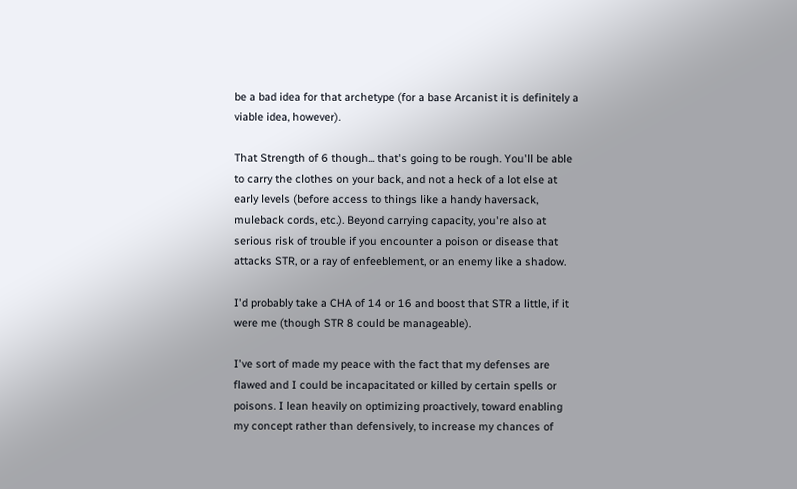be a bad idea for that archetype (for a base Arcanist it is definitely a viable idea, however).

That Strength of 6 though... that's going to be rough. You'll be able to carry the clothes on your back, and not a heck of a lot else at early levels (before access to things like a handy haversack, muleback cords, etc.). Beyond carrying capacity, you're also at serious risk of trouble if you encounter a poison or disease that attacks STR, or a ray of enfeeblement, or an enemy like a shadow.

I'd probably take a CHA of 14 or 16 and boost that STR a little, if it were me (though STR 8 could be manageable).

I've sort of made my peace with the fact that my defenses are flawed and I could be incapacitated or killed by certain spells or poisons. I lean heavily on optimizing proactively, toward enabling my concept rather than defensively, to increase my chances of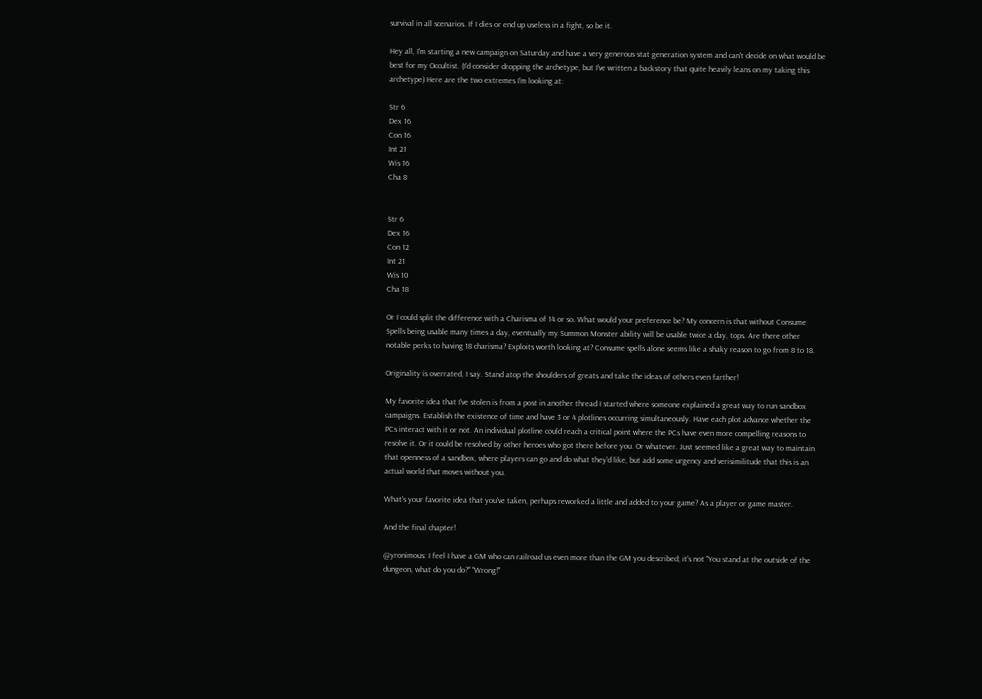survival in all scenarios. If I dies or end up useless in a fight, so be it.

Hey all, I'm starting a new campaign on Saturday and have a very generous stat generation system and can't decide on what would be best for my Occultist. (I'd consider dropping the archetype, but I've written a backstory that quite heavily leans on my taking this archetype) Here are the two extremes I'm looking at:

Str 6
Dex 16
Con 16
Int 21
Wis 16
Cha 8


Str 6
Dex 16
Con 12
Int 21
Wis 10
Cha 18

Or I could split the difference with a Charisma of 14 or so. What would your preference be? My concern is that without Consume Spells being usable many times a day, eventually my Summon Monster ability will be usable twice a day, tops. Are there other notable perks to having 18 charisma? Exploits worth looking at? Consume spells alone seems like a shaky reason to go from 8 to 18.

Originality is overrated, I say. Stand atop the shoulders of greats and take the ideas of others even farther!

My favorite idea that I've stolen is from a post in another thread I started where someone explained a great way to run sandbox campaigns. Establish the existence of time and have 3 or 4 plotlines occurring simultaneously. Have each plot advance whether the PCs interact with it or not. An individual plotline could reach a critical point where the PCs have even more compelling reasons to resolve it. Or it could be resolved by other heroes who got there before you. Or whatever. Just seemed like a great way to maintain that openness of a sandbox, where players can go and do what they'd like, but add some urgency and verisimilitude that this is an actual world that moves without you.

What's your favorite idea that you've taken, perhaps reworked a little and added to your game? As a player or game master.

And the final chapter!

@yronimous: I feel I have a GM who can railroad us even more than the GM you described; it's not "You stand at the outside of the dungeon, what do you do?" "Wrong!"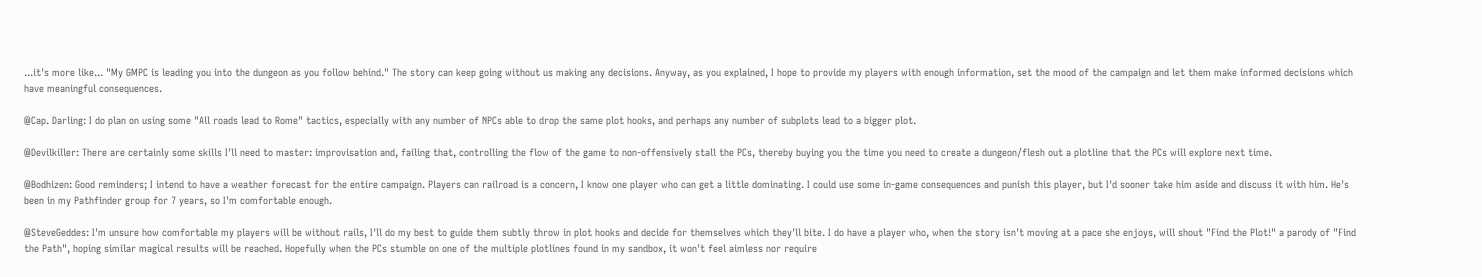...it's more like... "My GMPC is leading you into the dungeon as you follow behind." The story can keep going without us making any decisions. Anyway, as you explained, I hope to provide my players with enough information, set the mood of the campaign and let them make informed decisions which have meaningful consequences.

@Cap. Darling: I do plan on using some "All roads lead to Rome" tactics, especially with any number of NPCs able to drop the same plot hooks, and perhaps any number of subplots lead to a bigger plot.

@Devilkiller: There are certainly some skills I'll need to master: improvisation and, failing that, controlling the flow of the game to non-offensively stall the PCs, thereby buying you the time you need to create a dungeon/flesh out a plotline that the PCs will explore next time.

@Bodhizen: Good reminders; I intend to have a weather forecast for the entire campaign. Players can railroad is a concern, I know one player who can get a little dominating. I could use some in-game consequences and punish this player, but I'd sooner take him aside and discuss it with him. He's been in my Pathfinder group for 7 years, so I'm comfortable enough.

@SteveGeddes: I'm unsure how comfortable my players will be without rails, I'll do my best to guide them subtly throw in plot hooks and decide for themselves which they'll bite. I do have a player who, when the story isn't moving at a pace she enjoys, will shout "Find the Plot!" a parody of "Find the Path", hoping similar magical results will be reached. Hopefully when the PCs stumble on one of the multiple plotlines found in my sandbox, it won't feel aimless nor require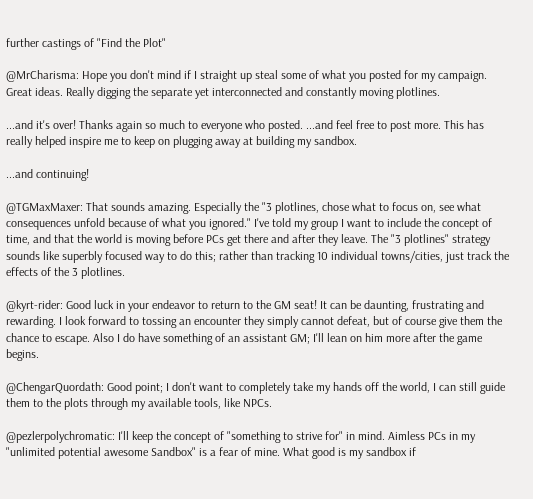further castings of "Find the Plot"

@MrCharisma: Hope you don't mind if I straight up steal some of what you posted for my campaign. Great ideas. Really digging the separate yet interconnected and constantly moving plotlines.

...and it's over! Thanks again so much to everyone who posted. ...and feel free to post more. This has really helped inspire me to keep on plugging away at building my sandbox.

...and continuing!

@TGMaxMaxer: That sounds amazing. Especially the "3 plotlines, chose what to focus on, see what consequences unfold because of what you ignored." I've told my group I want to include the concept of time, and that the world is moving before PCs get there and after they leave. The "3 plotlines" strategy sounds like superbly focused way to do this; rather than tracking 10 individual towns/cities, just track the effects of the 3 plotlines.

@kyrt-rider: Good luck in your endeavor to return to the GM seat! It can be daunting, frustrating and rewarding. I look forward to tossing an encounter they simply cannot defeat, but of course give them the chance to escape. Also I do have something of an assistant GM; I'll lean on him more after the game begins.

@ChengarQuordath: Good point; I don't want to completely take my hands off the world, I can still guide them to the plots through my available tools, like NPCs.

@pezlerpolychromatic: I'll keep the concept of "something to strive for" in mind. Aimless PCs in my "unlimited potential awesome Sandbox" is a fear of mine. What good is my sandbox if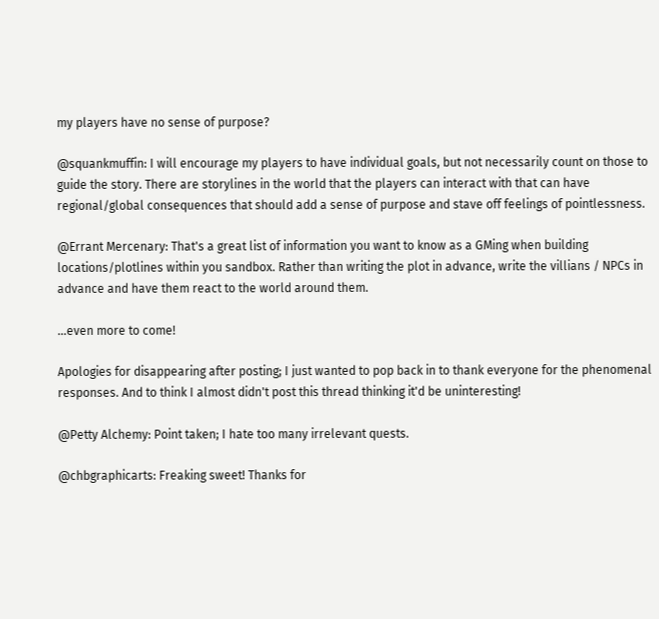my players have no sense of purpose?

@squankmuffin: I will encourage my players to have individual goals, but not necessarily count on those to guide the story. There are storylines in the world that the players can interact with that can have regional/global consequences that should add a sense of purpose and stave off feelings of pointlessness.

@Errant Mercenary: That's a great list of information you want to know as a GMing when building locations/plotlines within you sandbox. Rather than writing the plot in advance, write the villians / NPCs in advance and have them react to the world around them.

...even more to come!

Apologies for disappearing after posting; I just wanted to pop back in to thank everyone for the phenomenal responses. And to think I almost didn't post this thread thinking it'd be uninteresting!

@Petty Alchemy: Point taken; I hate too many irrelevant quests.

@chbgraphicarts: Freaking sweet! Thanks for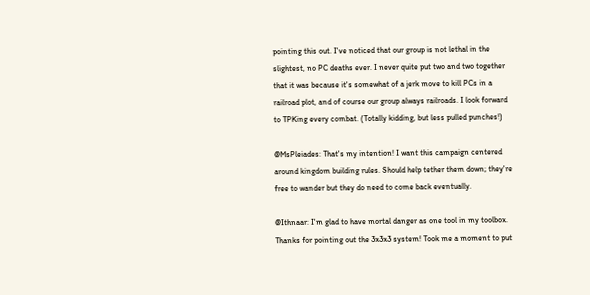pointing this out. I've noticed that our group is not lethal in the slightest, no PC deaths ever. I never quite put two and two together that it was because it's somewhat of a jerk move to kill PCs in a railroad plot, and of course our group always railroads. I look forward to TPKing every combat. (Totally kidding, but less pulled punches!)

@MsPleiades: That's my intention! I want this campaign centered around kingdom building rules. Should help tether them down; they're free to wander but they do need to come back eventually.

@Ithnaar: I'm glad to have mortal danger as one tool in my toolbox. Thanks for pointing out the 3x3x3 system! Took me a moment to put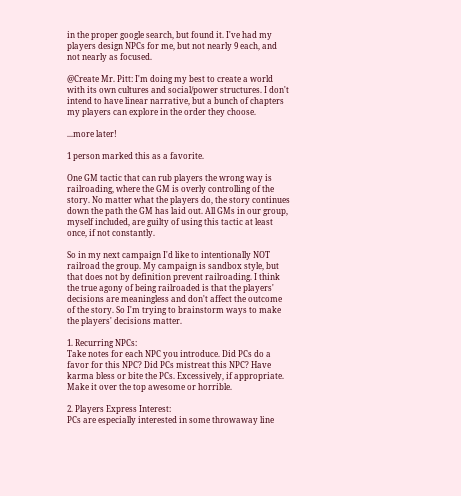in the proper google search, but found it. I've had my players design NPCs for me, but not nearly 9 each, and not nearly as focused.

@Create Mr. Pitt: I'm doing my best to create a world with its own cultures and social/power structures. I don't intend to have linear narrative, but a bunch of chapters my players can explore in the order they choose.

...more later!

1 person marked this as a favorite.

One GM tactic that can rub players the wrong way is railroading, where the GM is overly controlling of the story. No matter what the players do, the story continues down the path the GM has laid out. All GMs in our group, myself included, are guilty of using this tactic at least once, if not constantly.

So in my next campaign I'd like to intentionally NOT railroad the group. My campaign is sandbox style, but that does not by definition prevent railroading. I think the true agony of being railroaded is that the players' decisions are meaningless and don't affect the outcome of the story. So I'm trying to brainstorm ways to make the players' decisions matter.

1. Recurring NPCs:
Take notes for each NPC you introduce. Did PCs do a favor for this NPC? Did PCs mistreat this NPC? Have karma bless or bite the PCs. Excessively, if appropriate. Make it over the top awesome or horrible.

2. Players Express Interest:
PCs are especially interested in some throwaway line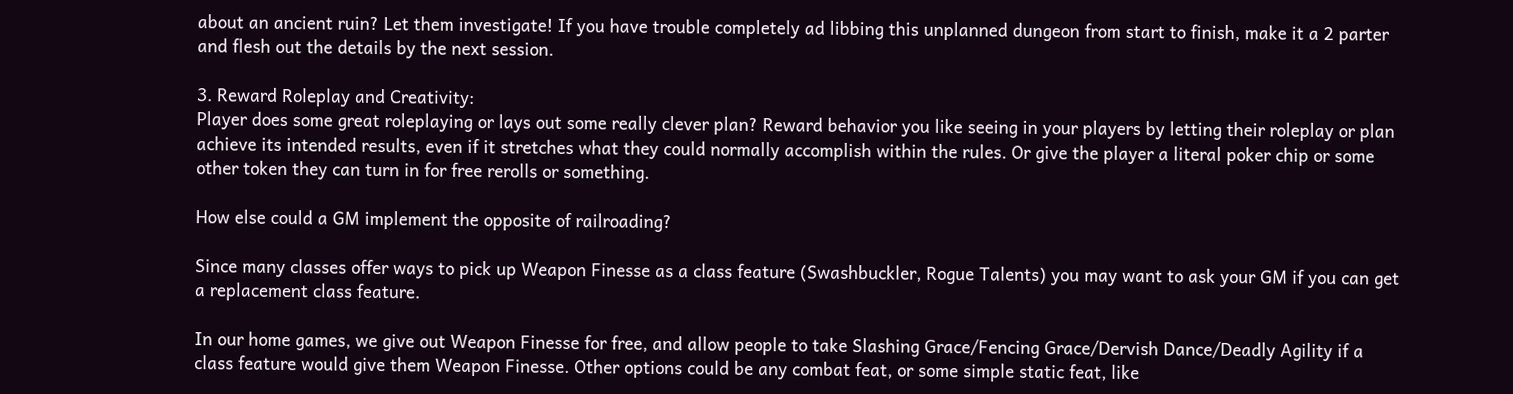about an ancient ruin? Let them investigate! If you have trouble completely ad libbing this unplanned dungeon from start to finish, make it a 2 parter and flesh out the details by the next session.

3. Reward Roleplay and Creativity:
Player does some great roleplaying or lays out some really clever plan? Reward behavior you like seeing in your players by letting their roleplay or plan achieve its intended results, even if it stretches what they could normally accomplish within the rules. Or give the player a literal poker chip or some other token they can turn in for free rerolls or something.

How else could a GM implement the opposite of railroading?

Since many classes offer ways to pick up Weapon Finesse as a class feature (Swashbuckler, Rogue Talents) you may want to ask your GM if you can get a replacement class feature.

In our home games, we give out Weapon Finesse for free, and allow people to take Slashing Grace/Fencing Grace/Dervish Dance/Deadly Agility if a class feature would give them Weapon Finesse. Other options could be any combat feat, or some simple static feat, like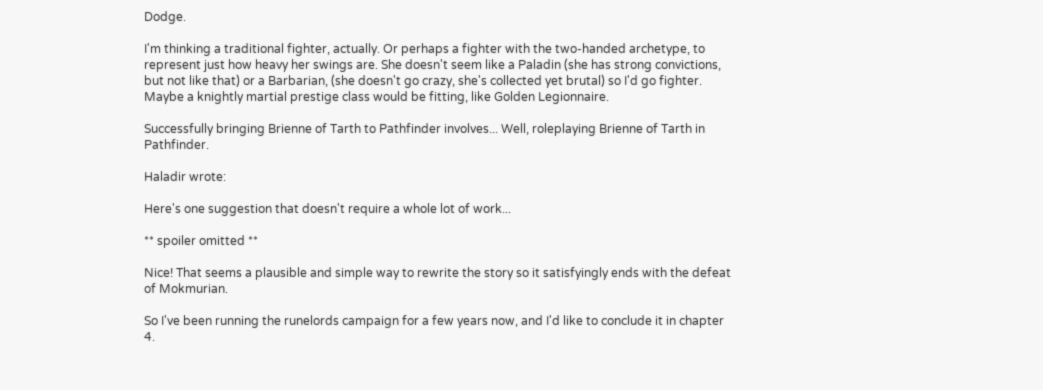Dodge.

I'm thinking a traditional fighter, actually. Or perhaps a fighter with the two-handed archetype, to represent just how heavy her swings are. She doesn't seem like a Paladin (she has strong convictions, but not like that) or a Barbarian, (she doesn't go crazy, she's collected yet brutal) so I'd go fighter. Maybe a knightly martial prestige class would be fitting, like Golden Legionnaire.

Successfully bringing Brienne of Tarth to Pathfinder involves... Well, roleplaying Brienne of Tarth in Pathfinder.

Haladir wrote:

Here's one suggestion that doesn't require a whole lot of work...

** spoiler omitted **

Nice! That seems a plausible and simple way to rewrite the story so it satisfyingly ends with the defeat of Mokmurian.

So I've been running the runelords campaign for a few years now, and I'd like to conclude it in chapter 4.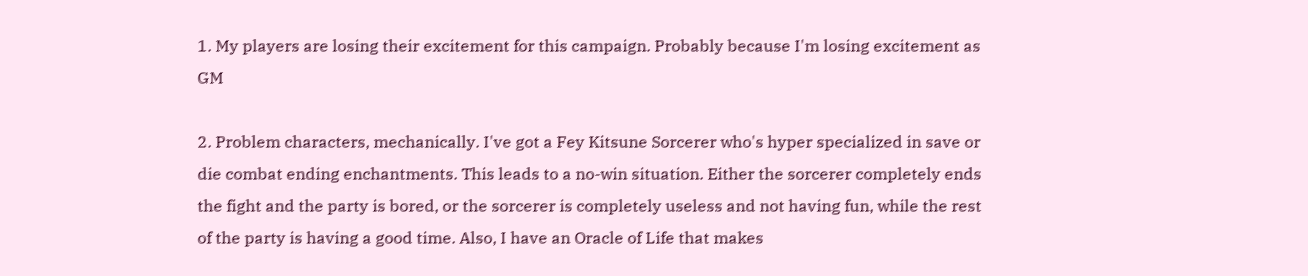1. My players are losing their excitement for this campaign. Probably because I'm losing excitement as GM

2. Problem characters, mechanically. I've got a Fey Kitsune Sorcerer who's hyper specialized in save or die combat ending enchantments. This leads to a no-win situation. Either the sorcerer completely ends the fight and the party is bored, or the sorcerer is completely useless and not having fun, while the rest of the party is having a good time. Also, I have an Oracle of Life that makes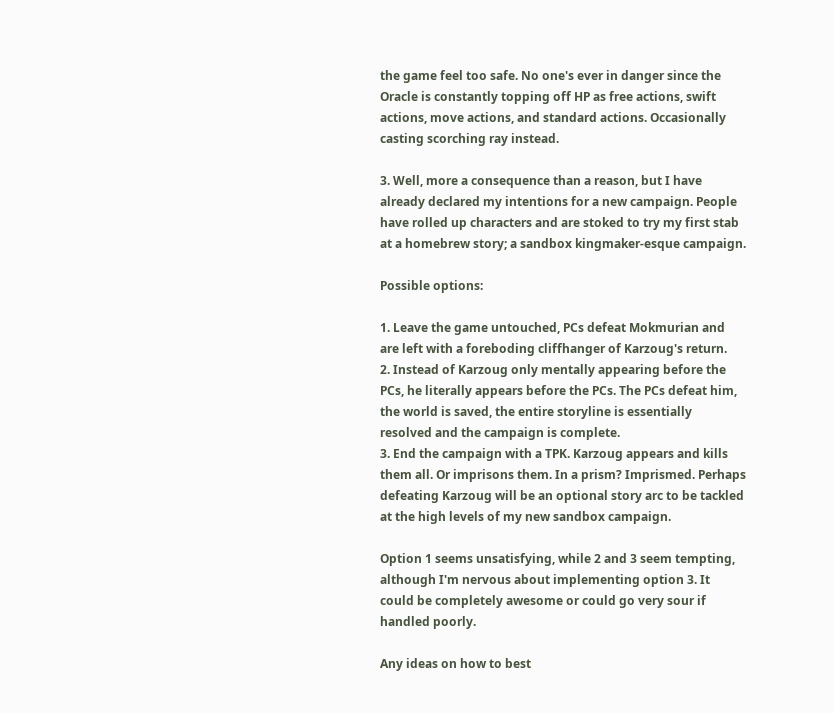the game feel too safe. No one's ever in danger since the Oracle is constantly topping off HP as free actions, swift actions, move actions, and standard actions. Occasionally casting scorching ray instead.

3. Well, more a consequence than a reason, but I have already declared my intentions for a new campaign. People have rolled up characters and are stoked to try my first stab at a homebrew story; a sandbox kingmaker-esque campaign.

Possible options:

1. Leave the game untouched, PCs defeat Mokmurian and are left with a foreboding cliffhanger of Karzoug's return.
2. Instead of Karzoug only mentally appearing before the PCs, he literally appears before the PCs. The PCs defeat him, the world is saved, the entire storyline is essentially resolved and the campaign is complete.
3. End the campaign with a TPK. Karzoug appears and kills them all. Or imprisons them. In a prism? Imprismed. Perhaps defeating Karzoug will be an optional story arc to be tackled at the high levels of my new sandbox campaign.

Option 1 seems unsatisfying, while 2 and 3 seem tempting, although I'm nervous about implementing option 3. It could be completely awesome or could go very sour if handled poorly.

Any ideas on how to best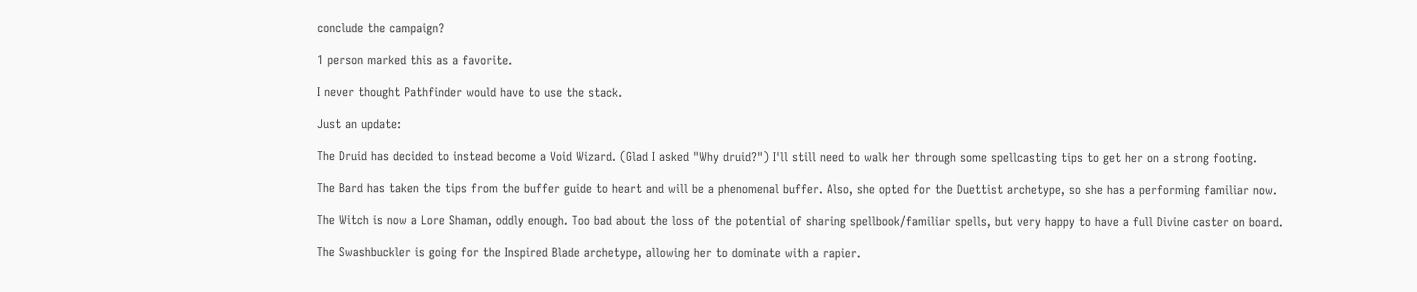conclude the campaign?

1 person marked this as a favorite.

I never thought Pathfinder would have to use the stack.

Just an update:

The Druid has decided to instead become a Void Wizard. (Glad I asked "Why druid?") I'll still need to walk her through some spellcasting tips to get her on a strong footing.

The Bard has taken the tips from the buffer guide to heart and will be a phenomenal buffer. Also, she opted for the Duettist archetype, so she has a performing familiar now.

The Witch is now a Lore Shaman, oddly enough. Too bad about the loss of the potential of sharing spellbook/familiar spells, but very happy to have a full Divine caster on board.

The Swashbuckler is going for the Inspired Blade archetype, allowing her to dominate with a rapier.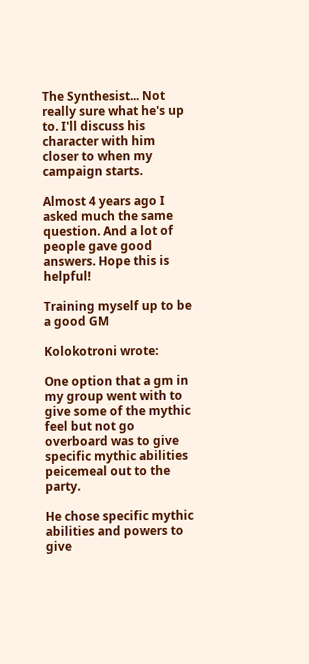The Synthesist... Not really sure what he's up to. I'll discuss his character with him closer to when my campaign starts.

Almost 4 years ago I asked much the same question. And a lot of people gave good answers. Hope this is helpful!

Training myself up to be a good GM

Kolokotroni wrote:

One option that a gm in my group went with to give some of the mythic feel but not go overboard was to give specific mythic abilities peicemeal out to the party.

He chose specific mythic abilities and powers to give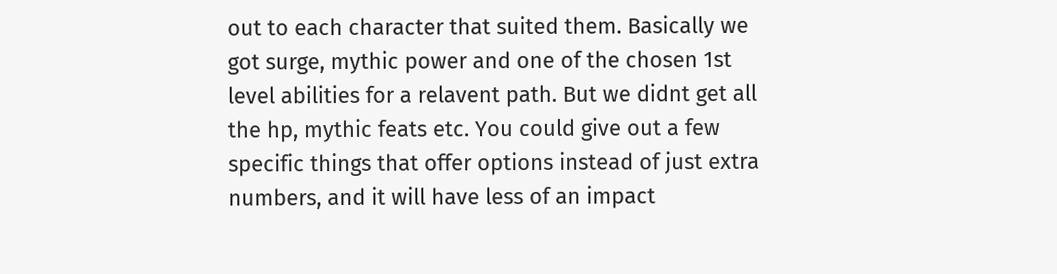out to each character that suited them. Basically we got surge, mythic power and one of the chosen 1st level abilities for a relavent path. But we didnt get all the hp, mythic feats etc. You could give out a few specific things that offer options instead of just extra numbers, and it will have less of an impact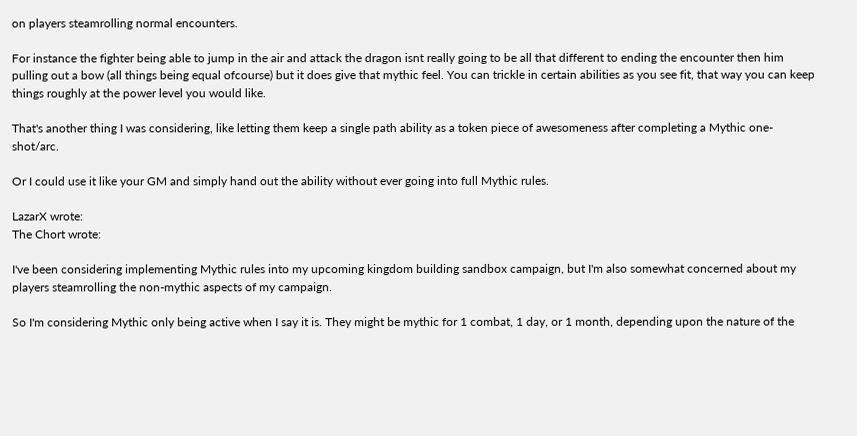on players steamrolling normal encounters.

For instance the fighter being able to jump in the air and attack the dragon isnt really going to be all that different to ending the encounter then him pulling out a bow (all things being equal ofcourse) but it does give that mythic feel. You can trickle in certain abilities as you see fit, that way you can keep things roughly at the power level you would like.

That's another thing I was considering, like letting them keep a single path ability as a token piece of awesomeness after completing a Mythic one-shot/arc.

Or I could use it like your GM and simply hand out the ability without ever going into full Mythic rules.

LazarX wrote:
The Chort wrote:

I've been considering implementing Mythic rules into my upcoming kingdom building sandbox campaign, but I'm also somewhat concerned about my players steamrolling the non-mythic aspects of my campaign.

So I'm considering Mythic only being active when I say it is. They might be mythic for 1 combat, 1 day, or 1 month, depending upon the nature of the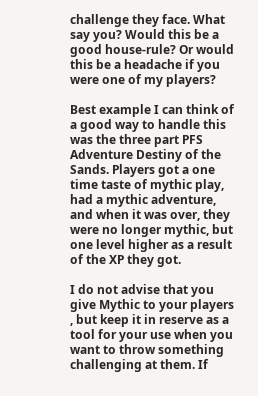challenge they face. What say you? Would this be a good house-rule? Or would this be a headache if you were one of my players?

Best example I can think of a good way to handle this was the three part PFS Adventure Destiny of the Sands. Players got a one time taste of mythic play, had a mythic adventure, and when it was over, they were no longer mythic, but one level higher as a result of the XP they got.

I do not advise that you give Mythic to your players , but keep it in reserve as a tool for your use when you want to throw something challenging at them. If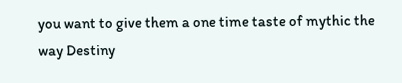you want to give them a one time taste of mythic the way Destiny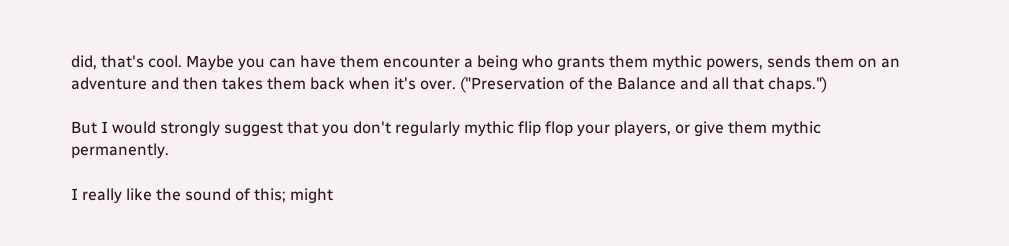did, that's cool. Maybe you can have them encounter a being who grants them mythic powers, sends them on an adventure and then takes them back when it's over. ("Preservation of the Balance and all that chaps.")

But I would strongly suggest that you don't regularly mythic flip flop your players, or give them mythic permanently.

I really like the sound of this; might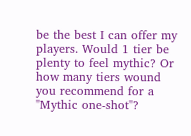be the best I can offer my players. Would 1 tier be plenty to feel mythic? Or how many tiers wound you recommend for a "Mythic one-shot"?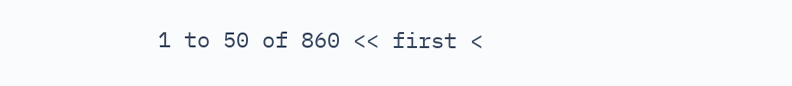1 to 50 of 860 << first <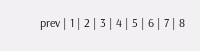prev | 1 | 2 | 3 | 4 | 5 | 6 | 7 | 8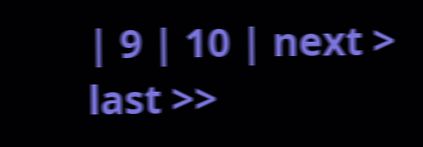| 9 | 10 | next > last >>